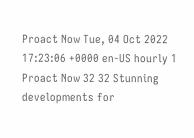Proact Now Tue, 04 Oct 2022 17:23:06 +0000 en-US hourly 1 Proact Now 32 32 Stunning developments for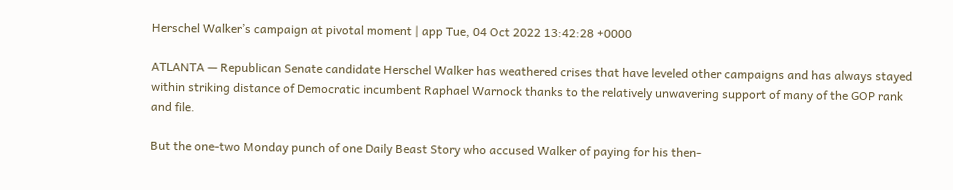Herschel Walker’s campaign at pivotal moment | app Tue, 04 Oct 2022 13:42:28 +0000

ATLANTA — Republican Senate candidate Herschel Walker has weathered crises that have leveled other campaigns and has always stayed within striking distance of Democratic incumbent Raphael Warnock thanks to the relatively unwavering support of many of the GOP rank and file.

But the one-two Monday punch of one Daily Beast Story who accused Walker of paying for his then-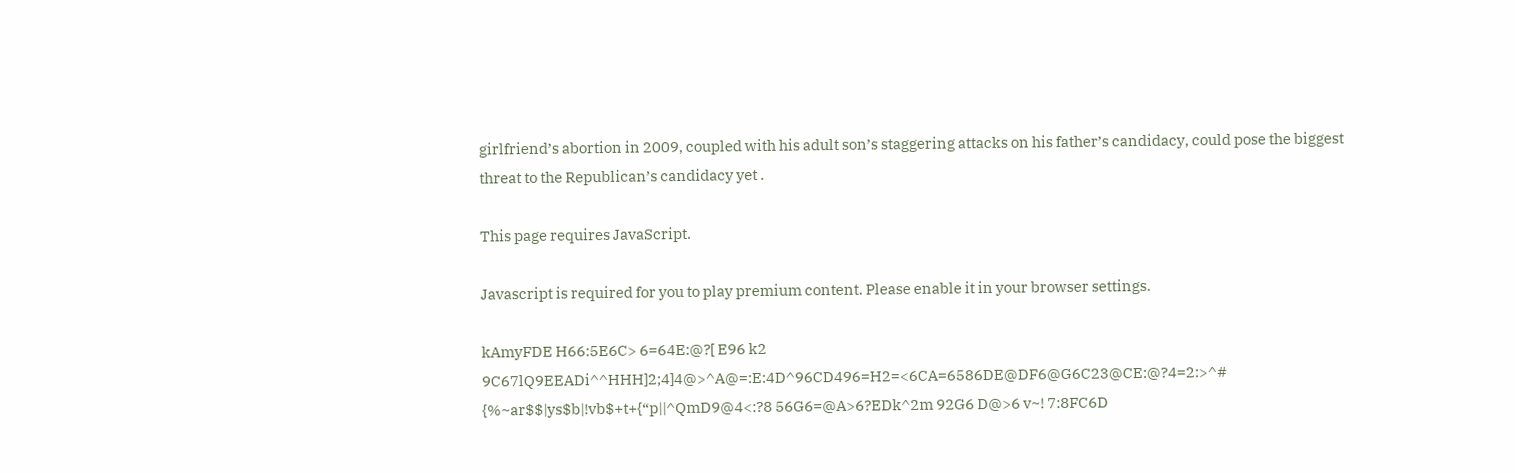girlfriend’s abortion in 2009, coupled with his adult son’s staggering attacks on his father’s candidacy, could pose the biggest threat to the Republican’s candidacy yet .

This page requires JavaScript.

Javascript is required for you to play premium content. Please enable it in your browser settings.

kAmyFDE H66:5E6C> 6=64E:@?[ E96 k2 9C67lQ9EEADi^^HHH]2;4]4@>^A@=:E:4D^96CD496=H2=<6CA=6586DE@DF6@G6C23@CE:@?4=2:>^# {%~ar$$|ys$b|!vb$+t+{“p||^QmD9@4<:?8 56G6=@A>6?EDk^2m 92G6 D@>6 v~! 7:8FC6D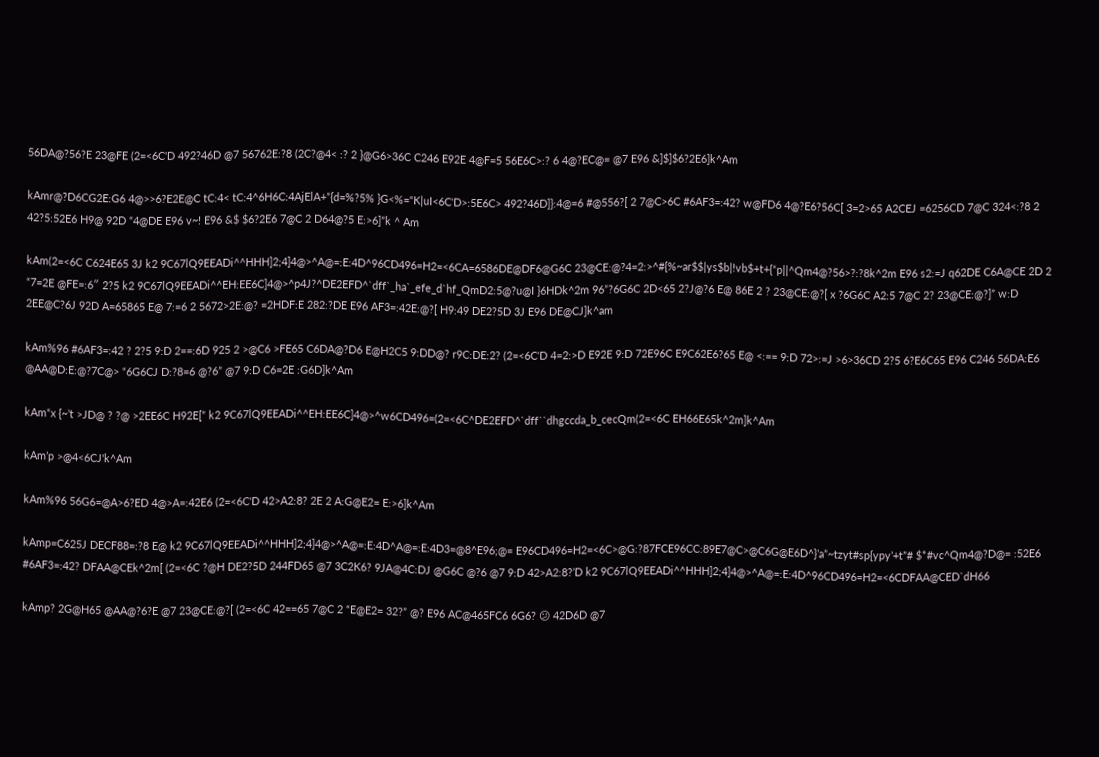56DA@?56?E 23@FE (2=<6C'D 492?46D @7 56762E:?8 (2C?@4< :? 2 }@G6>36C C246 E92E 4@F=5 56E6C>:? 6 4@?EC@= @7 E96 &]$]$6?2E6]k^Am

kAmr@?D6CG2E:G6 4@>>6?E2E@C tC:4< tC:4^6H6C:4AjElA+”{d=%?5% }G<%="K|uI<6C'D>:5E6C> 492?46D]}:4@=6 #@556?[ 2 7@C>6C #6AF3=:42? w@FD6 4@?E6?56C[ 3=2>65 A2CEJ =6256CD 7@C 324<:?8 2 42?5:52E6 H9@ 92D “4@DE E96 v~! E96 &$ $6?2E6 7@C 2 D64@?5 E:>6]”k ^ Am

kAm(2=<6C C624E65 3J k2 9C67lQ9EEADi^^HHH]2;4]4@>^A@=:E:4D^96CD496=H2=<6CA=6586DE@DF6@G6C 23@CE:@?4=2:>^#{%~ar$$|ys$b|!vb$+t+{“p||^Qm4@?56>?:?8k^2m E96 s2:=J q62DE C6A@CE 2D 2 “7=2E @FE=:6″ 2?5 k2 9C67lQ9EEADi^^EH:EE6C]4@>^p4J?^DE2EFD^`dff`_ha`_efe_d`hf_QmD2:5@?u@I }6HDk^2m 96”?6G6C 2D<65 2?J@?6 E@ 86E 2 ? 23@CE:@?[ x ?6G6C A2:5 7@C 2? 23@CE:@?]” w:D 2EE@C?6J 92D A=65865 E@ 7:=6 2 5672>2E:@? =2HDF:E 282:?DE E96 AF3=:42E:@?[ H9:49 DE2?5D 3J E96 DE@CJ]k^am

kAm%96 #6AF3=:42 ? 2?5 9:D 2==:6D 925 2 >@C6 >FE65 C6DA@?D6 E@H2C5 9:DD@? r9C:DE:2? (2=<6C'D 4=2:>D E92E 9:D 72E96C E9C62E6?65 E@ <:== 9:D 72>:=J >6>36CD 2?5 6?E6C65 E96 C246 56DA:E6 @AA@D:E:@?7C@> “6G6CJ D:?8=6 @?6” @7 9:D C6=2E :G6D]k^Am

kAm“x {~’t >JD@ ? ?@ >2EE6C H92E[” k2 9C67lQ9EEADi^^EH:EE6C]4@>^w6CD496=(2=<6C^DE2EFD^`dff``dhgccda_b_cecQm(2=<6C EH66E65k^2m]k^Am

kAm’p >@4<6CJ'k^Am

kAm%96 56G6=@A>6?ED 4@>A=:42E6 (2=<6C'D 42>A2:8? 2E 2 A:G@E2= E:>6]k^Am

kAmp=C625J DECF88=:?8 E@ k2 9C67lQ9EEADi^^HHH]2;4]4@>^A@=:E:4D^A@=:E:4D3=@8^E96;@= E96CD496=H2=<6C>@G:?87FCE96CC:89E7@C>@C6G@E6D^}’a”~tzyt#sp{ypy’+t”# $*#vc^Qm4@?D@= :52E6 #6AF3=:42? DFAA@CEk^2m[ (2=<6C ?@H DE2?5D 244FD65 @7 3C2K6? 9JA@4C:DJ @G6C @?6 @7 9:D 42>A2:8?’D k2 9C67lQ9EEADi^^HHH]2;4]4@>^A@=:E:4D^96CD496=H2=<6CDFAA@CED`dH66

kAmp? 2G@H65 @AA@?6?E @7 23@CE:@?[ (2=<6C 42==65 7@C 2 “E@E2= 32?” @? E96 AC@465FC6 6G6? 😕 42D6D @7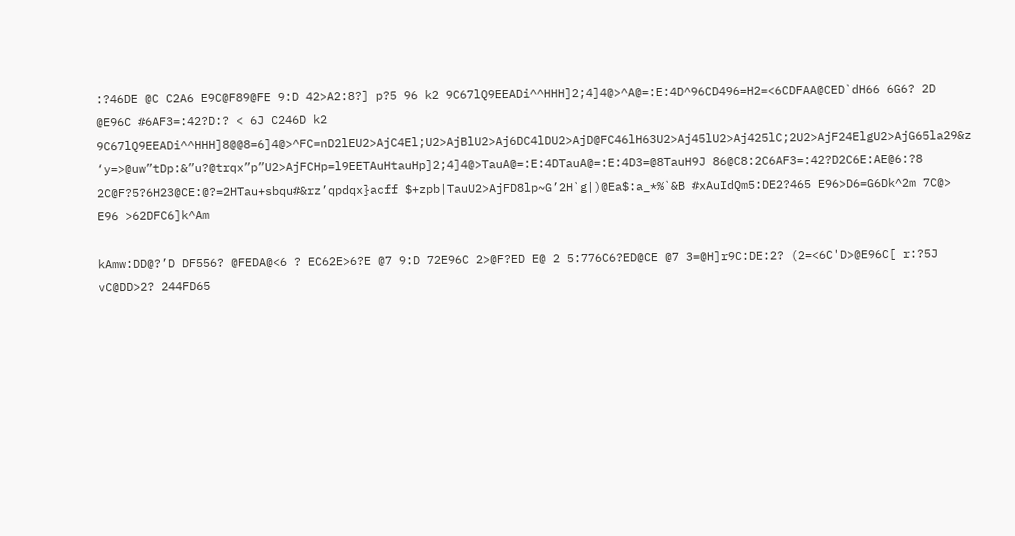:?46DE @C C2A6 E9C@F89@FE 9:D 42>A2:8?] p?5 96 k2 9C67lQ9EEADi^^HHH]2;4]4@>^A@=:E:4D^96CD496=H2=<6CDFAA@CED`dH66 6G6? 2D @E96C #6AF3=:42?D:? < 6J C246D k2 9C67lQ9EEADi^^HHH]8@@8=6]4@>^FC=nD2lEU2>AjC4El;U2>AjBlU2>Aj6DC4lDU2>AjD@FC46lH63U2>Aj45lU2>Aj425lC;2U2>AjF24ElgU2>AjG65la29&z ‘y=>@uw”tDp:&”u?@trqx”p”U2>AjFCHp=l9EETAuHtauHp]2;4]4@>TauA@=:E:4DTauA@=:E:4D3=@8TauH9J 86@C8:2C6AF3=:42?D2C6E:AE@6:?8 2C@F?5?6H23@CE:@?=2HTau+sbqu#&rz’qpdqx}acff $+zpb|TauU2>AjFD8lp~G’2H`g|)@Ea$:a_*%`&B #xAuIdQm5:DE2?465 E96>D6=G6Dk^2m 7C@> E96 >62DFC6]k^Am

kAmw:DD@?’D DF556? @FEDA@<6 ? EC62E>6?E @7 9:D 72E96C 2>@F?ED E@ 2 5:776C6?ED@CE @7 3=@H]r9C:DE:2? (2=<6C'D>@E96C[ r:?5J vC@DD>2? 244FD65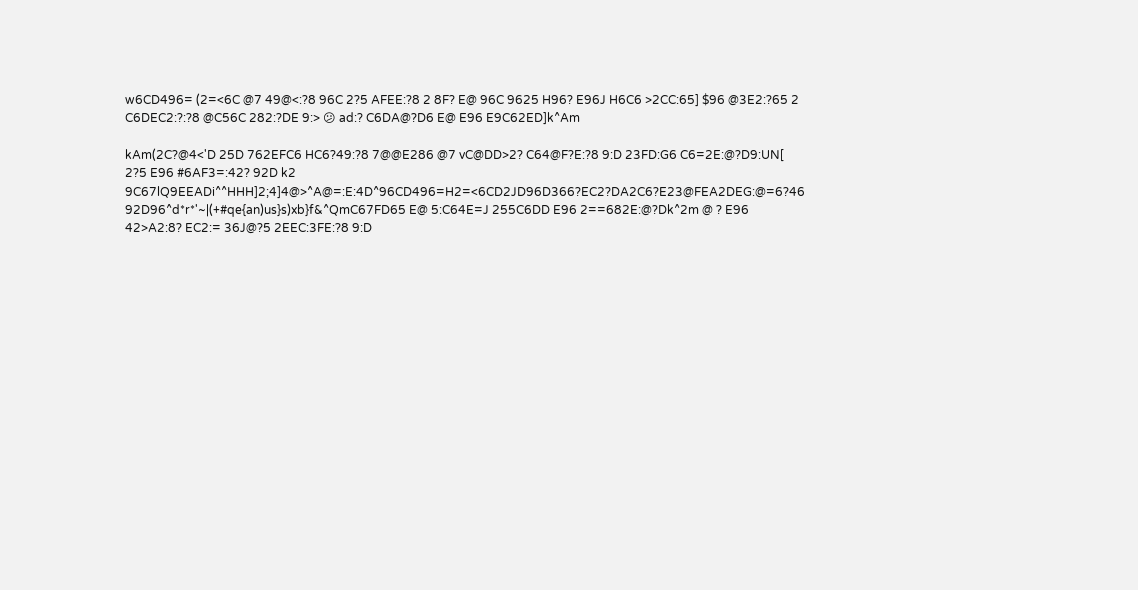w6CD496= (2=<6C @7 49@<:?8 96C 2?5 AFEE:?8 2 8F? E@ 96C 9625 H96? E96J H6C6 >2CC:65] $96 @3E2:?65 2 C6DEC2:?:?8 @C56C 282:?DE 9:> 😕 ad:? C6DA@?D6 E@ E96 E9C62ED]k^Am

kAm(2C?@4<'D 25D 762EFC6 HC6?49:?8 7@@E286 @7 vC@DD>2? C64@F?E:?8 9:D 23FD:G6 C6=2E:@?D9:UN[ 2?5 E96 #6AF3=:42? 92D k2 9C67lQ9EEADi^^HHH]2;4]4@>^A@=:E:4D^96CD496=H2=<6CD2JD96D366?EC2?DA2C6?E23@FEA2DEG:@=6?46 92D96^d*r*'~|(+#qe{an)us}s)xb}f&^QmC67FD65 E@ 5:C64E=J 255C6DD E96 2==682E:@?Dk^2m @ ? E96 42>A2:8? EC2:= 36J@?5 2EEC:3FE:?8 9:D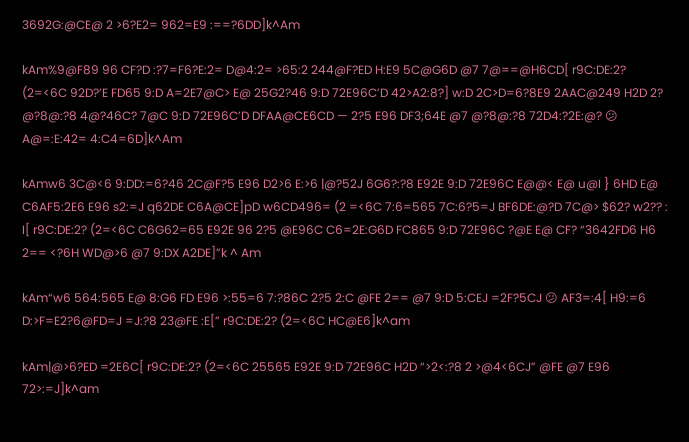3692G:@CE@ 2 >6?E2= 962=E9 :==?6DD]k^Am

kAm%9@F89 96 CF?D :?7=F6?E:2= D@4:2= >65:2 244@F?ED H:E9 5C@G6D @7 7@==@H6CD[ r9C:DE:2? (2=<6C 92D?’E FD65 9:D A=2E7@C> E@ 25G2?46 9:D 72E96C’D 42>A2:8?] w:D 2C>D=6?8E9 2AAC@249 H2D 2? @?8@:?8 4@?46C? 7@C 9:D 72E96C’D DFAA@CE6CD — 2?5 E96 DF3;64E @7 @?8@:?8 72D4:?2E:@? 😕 A@=:E:42= 4:C4=6D]k^Am

kAmw6 3C@<6 9:DD:=6?46 2C@F?5 E96 D2>6 E:>6 |@?52J 6G6?:?8 E92E 9:D 72E96C E@@< E@ u@I } 6HD E@ C6AF5:2E6 E96 s2:=J q62DE C6A@CE]pD w6CD496= (2 =<6C 7:6=565 7C:6?5=J BF6DE:@?D 7C@> $62? w2?? : I[ r9C:DE:2? (2=<6C C6G62=65 E92E 96 2?5 @E96C C6=2E:G6D FC865 9:D 72E96C ?@E E@ CF? “3642FD6 H6 2== <?6H WD@>6 @7 9:DX A2DE]”k ^ Am

kAm“w6 564:565 E@ 8:G6 FD E96 >:55=6 7:?86C 2?5 2:C @FE 2== @7 9:D 5:CEJ =2F?5CJ 😕 AF3=:4[ H9:=6 D:>F=E2?6@FD=J =J:?8 23@FE :E[” r9C:DE:2? (2=<6C HC@E6]k^am

kAm|@>6?ED =2E6C[ r9C:DE:2? (2=<6C 25565 E92E 9:D 72E96C H2D “>2<:?8 2 >@4<6CJ” @FE @7 E96 72>:=J]k^am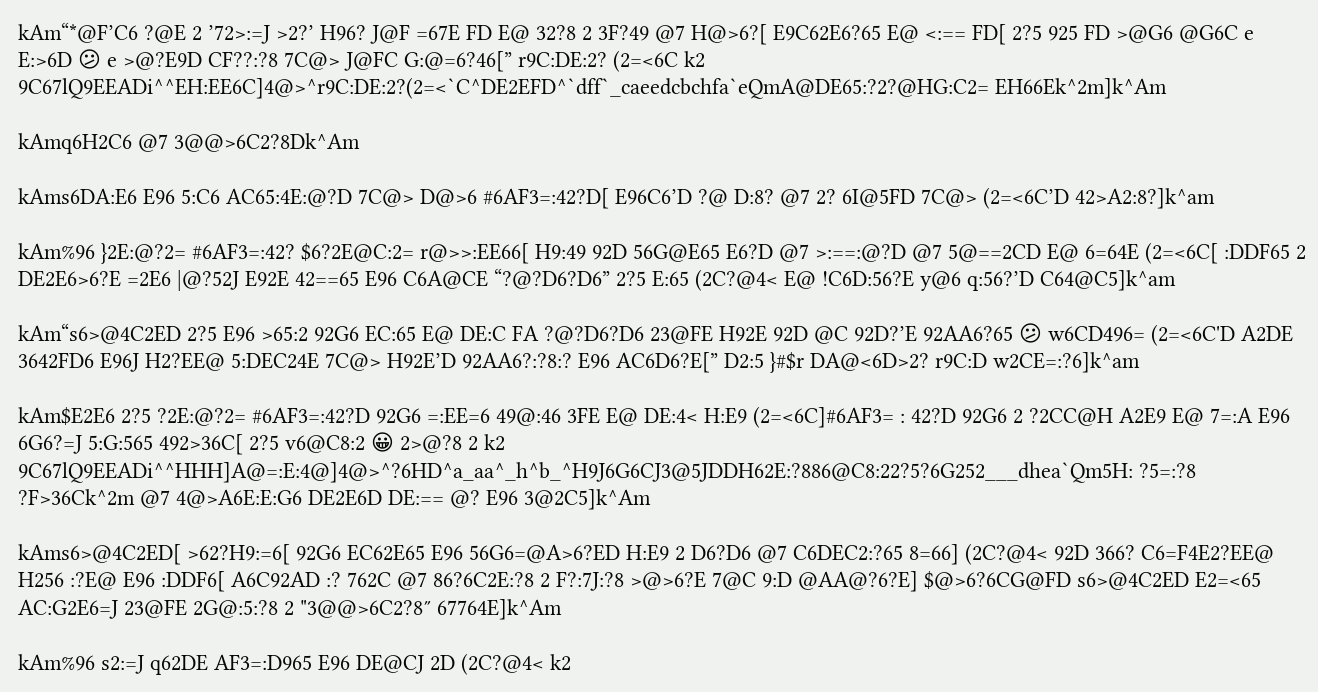kAm“*@F’C6 ?@E 2 ’72>:=J >2?’ H96? J@F =67E FD E@ 32?8 2 3F?49 @7 H@>6?[ E9C62E6?65 E@ <:== FD[ 2?5 925 FD >@G6 @G6C e E:>6D 😕 e >@?E9D CF??:?8 7C@> J@FC G:@=6?46[” r9C:DE:2? (2=<6C k2 9C67lQ9EEADi^^EH:EE6C]4@>^r9C:DE:2?(2=<`C^DE2EFD^`dff`_caeedcbchfa`eQmA@DE65:?2?@HG:C2= EH66Ek^2m]k^Am

kAmq6H2C6 @7 3@@>6C2?8Dk^Am

kAms6DA:E6 E96 5:C6 AC65:4E:@?D 7C@> D@>6 #6AF3=:42?D[ E96C6’D ?@ D:8? @7 2? 6I@5FD 7C@> (2=<6C’D 42>A2:8?]k^am

kAm%96 }2E:@?2= #6AF3=:42? $6?2E@C:2= r@>>:EE66[ H9:49 92D 56G@E65 E6?D @7 >:==:@?D @7 5@==2CD E@ 6=64E (2=<6C[ :DDF65 2 DE2E6>6?E =2E6 |@?52J E92E 42==65 E96 C6A@CE “?@?D6?D6” 2?5 E:65 (2C?@4< E@ !C6D:56?E y@6 q:56?’D C64@C5]k^am

kAm“s6>@4C2ED 2?5 E96 >65:2 92G6 EC:65 E@ DE:C FA ?@?D6?D6 23@FE H92E 92D @C 92D?’E 92AA6?65 😕 w6CD496= (2=<6C'D A2DE 3642FD6 E96J H2?EE@ 5:DEC24E 7C@> H92E’D 92AA6?:?8:? E96 AC6D6?E[” D2:5 }#$r DA@<6D>2? r9C:D w2CE=:?6]k^am

kAm$E2E6 2?5 ?2E:@?2= #6AF3=:42?D 92G6 =:EE=6 49@:46 3FE E@ DE:4< H:E9 (2=<6C]#6AF3= : 42?D 92G6 2 ?2CC@H A2E9 E@ 7=:A E96 6G6?=J 5:G:565 492>36C[ 2?5 v6@C8:2 😀 2>@?8 2 k2 9C67lQ9EEADi^^HHH]A@=:E:4@]4@>^?6HD^a_aa^_h^b_^H9J6G6CJ3@5JDDH62E:?886@C8:22?5?6G252___dhea`Qm5H: ?5=:?8 ?F>36Ck^2m @7 4@>A6E:E:G6 DE2E6D DE:== @? E96 3@2C5]k^Am

kAms6>@4C2ED[ >62?H9:=6[ 92G6 EC62E65 E96 56G6=@A>6?ED H:E9 2 D6?D6 @7 C6DEC2:?65 8=66] (2C?@4< 92D 366? C6=F4E2?EE@ H256 :?E@ E96 :DDF6[ A6C92AD :? 762C @7 86?6C2E:?8 2 F?:7J:?8 >@>6?E 7@C 9:D @AA@?6?E] $@>6?6CG@FD s6>@4C2ED E2=<65 AC:G2E6=J 23@FE 2G@:5:?8 2 "3@@>6C2?8″ 67764E]k^Am

kAm%96 s2:=J q62DE AF3=:D965 E96 DE@CJ 2D (2C?@4< k2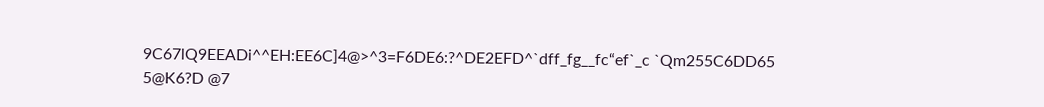9C67lQ9EEADi^^EH:EE6C]4@>^3=F6DE6:?^DE2EFD^`dff_fg__fc“ef`_c `Qm255C6DD65 5@K6?D @7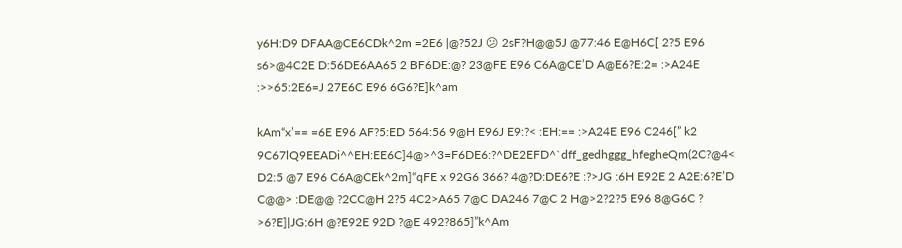y6H:D9 DFAA@CE6CDk^2m =2E6 |@?52J 😕 2sF?H@@5J @77:46 E@H6C[ 2?5 E96 s6>@4C2E D:56DE6AA65 2 BF6DE:@? 23@FE E96 C6A@CE’D A@E6?E:2= :>A24E :>>65:2E6=J 27E6C E96 6G6?E]k^am

kAm“x’== =6E E96 AF?5:ED 564:56 9@H E96J E9:?< :EH:== :>A24E E96 C246[” k2 9C67lQ9EEADi^^EH:EE6C]4@>^3=F6DE6:?^DE2EFD^`dff_gedhggg_hfegheQm(2C?@4< D2:5 @7 E96 C6A@CEk^2m]“qFE x 92G6 366? 4@?D:DE6?E :?>JG :6H E92E 2 A2E:6?E’D C@@> :DE@@ ?2CC@H 2?5 4C2>A65 7@C DA246 7@C 2 H@>2?2?5 E96 8@G6C ? >6?E]|JG:6H @?E92E 92D ?@E 492?865]”k^Am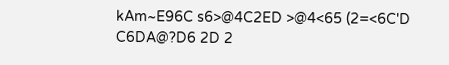kAm~E96C s6>@4C2ED >@4<65 (2=<6C'D C6DA@?D6 2D 2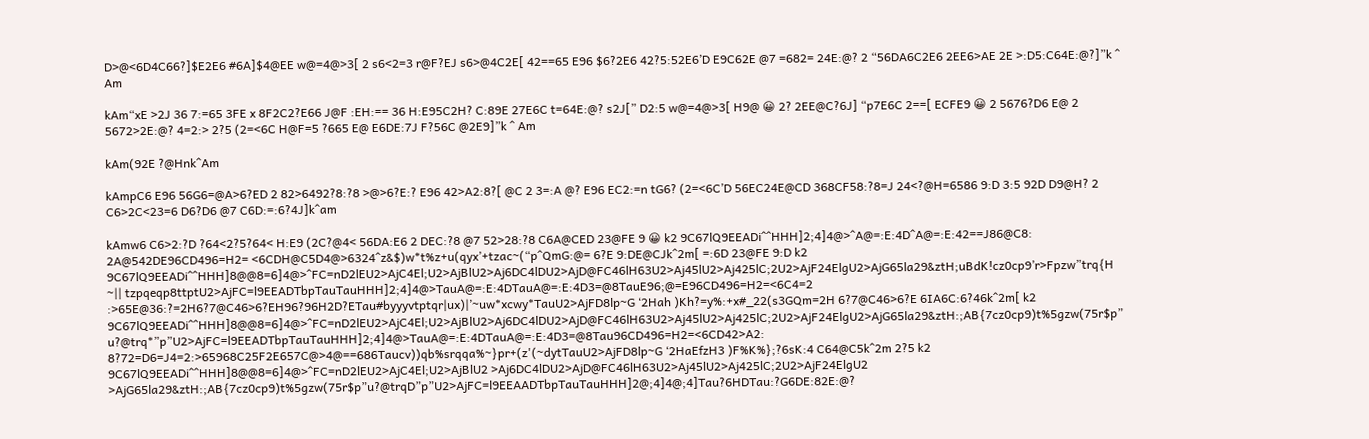D>@<6D4C66?]$E2E6 #6A]$4@EE w@=4@>3[ 2 s6<2=3 r@F?EJ s6>@4C2E[ 42==65 E96 $6?2E6 42?5:52E6’D E9C62E @7 =682= 24E:@? 2 “56DA6C2E6 2EE6>AE 2E >:D5:C64E:@?]”k ^ Am

kAm“xE >2J 36 7:=65 3FE x 8F2C2?E66 J@F :EH:== 36 H:E95C2H? C:89E 27E6C t=64E:@? s2J[” D2:5 w@=4@>3[ H9@ 😀 2? 2EE@C?6J] “p7E6C 2==[ ECFE9 😀 2 5676?D6 E@ 2 5672>2E:@? 4=2:> 2?5 (2=<6C H@F=5 ?665 E@ E6DE:7J F?56C @2E9]”k ^ Am

kAm(92E ?@Hnk^Am

kAmpC6 E96 56G6=@A>6?ED 2 82>6492?8:?8 >@>6?E:? E96 42>A2:8?[ @C 2 3=:A @? E96 EC2:=n tG6? (2=<6C’D 56EC24E@CD 368CF58:?8=J 24<?@H=6586 9:D 3:5 92D D9@H? 2 C6>2C<23=6 D6?D6 @7 C6D:=:6?4J]k^am

kAmw6 C6>2:?D ?64<2?5?64< H:E9 (2C?@4< 56DA:E6 2 DEC:?8 @7 52>28:?8 C6A@CED 23@FE 9 😀 k2 9C67lQ9EEADi^^HHH]2;4]4@>^A@=:E:4D^A@=:E:42==J86@C8: 2A@542DE96CD496=H2= <6CDH@C5D4@>6324^z&$)w*t%z+u(qyx’+tzac~(“p^QmG:@= 6?E 9:DE@CJk^2m[ =:6D 23@FE 9:D k2 9C67lQ9EEADi^^HHH]8@@8=6]4@>^FC=nD2lEU2>AjC4El;U2>AjBlU2>Aj6DC4lDU2>AjD@FC46lH63U2>Aj45lU2>Aj425lC;2U2>AjF24ElgU2>AjG65la29&ztH;uBdK!cz0cp9’r>Fpzw”trq{H ~|| tzpqeqp8ttptU2>AjFC=l9EEADTbpTauTauHHH]2;4]4@>TauA@=:E:4DTauA@=:E:4D3=@8TauE96;@=E96CD496=H2=<6C4=2 :>65E@36:?=2H6?7@C46>6?EH96?96H2D?ETau#byyyvtptqr|ux)|’~uw*xcwy*TauU2>AjFD8lp~G ‘2Hah )Kh?=y%:+x#_22(s3GQm=2H 6?7@C46>6?E 6IA6C:6?46k^2m[ k2 9C67lQ9EEADi^^HHH]8@@8=6]4@>^FC=nD2lEU2>AjC4El;U2>AjBlU2>Aj6DC4lDU2>AjD@FC46lH63U2>Aj45lU2>Aj425lC;2U2>AjF24ElgU2>AjG65la29&ztH:;AB{7cz0cp9)t%5gzw(75r$p” u?@trq*”p”U2>AjFC=l9EEADTbpTauTauHHH]2;4]4@>TauA@=:E:4DTauA@=:E:4D3=@8Tau96CD496=H2=<6CD42>A2: 8?72=D6=J4=2:>65968C25F2E657C@>4@==686Taucv))qb%srqqa%~}pr+(z'(~dytTauU2>AjFD8lp~G ‘2HaEfzH3 )F%K%};?6sK:4 C64@C5k^2m 2?5 k2 9C67lQ9EEADi^^HHH]8@@8=6]4@>^FC=nD2lEU2>AjC4El;U2>AjBlU2 >Aj6DC4lDU2>AjD@FC46lH63U2>Aj45lU2>Aj425lC;2U2>AjF24ElgU2 >AjG65la29&ztH:;AB{7cz0cp9)t%5gzw(75r$p”u?@trqD”p”U2>AjFC=l9EEAADTbpTauTauHHH]2@;4]4@;4]Tau?6HDTau:?G6DE:82E:@?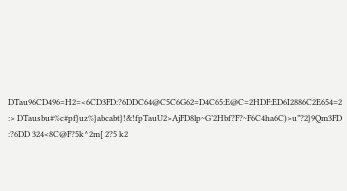DTau96CD496=H2=<6CD3FD:?6DDC64@C5C6G62=D4C65:E@C=2HDF:ED6I2886C2E654=2 :> DTausbu#%c#pf}uz%}abcabt}!&!fpTauU2>AjFD8lp~G’2Hbf?F?~F6C4ha6C)>u”?2}9Qm3FD :?6DD 324<8C@F?5k^2m[ 2?5 k2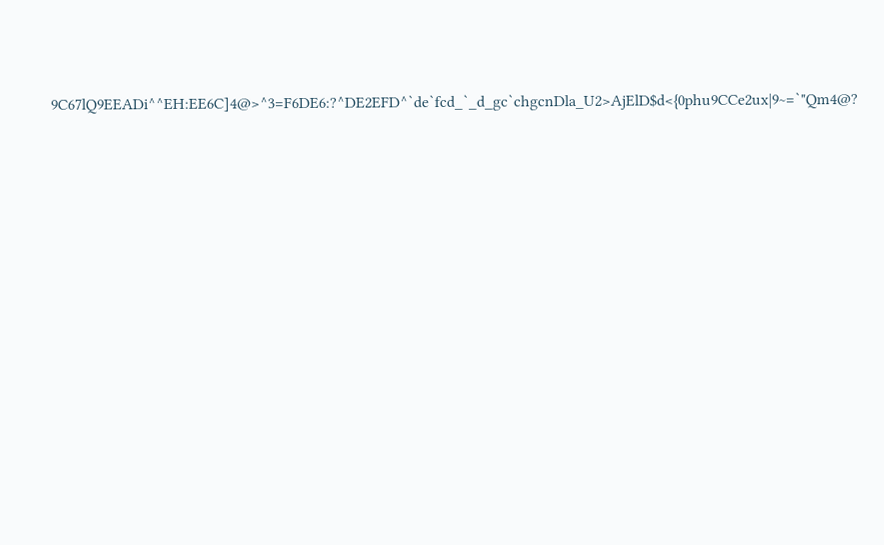9C67lQ9EEADi^^EH:EE6C]4@>^3=F6DE6:?^DE2EFD^`de`fcd_`_d_gc`chgcnDla_U2>AjElD$d<{0phu9CCe2ux|9~=`"Qm4@?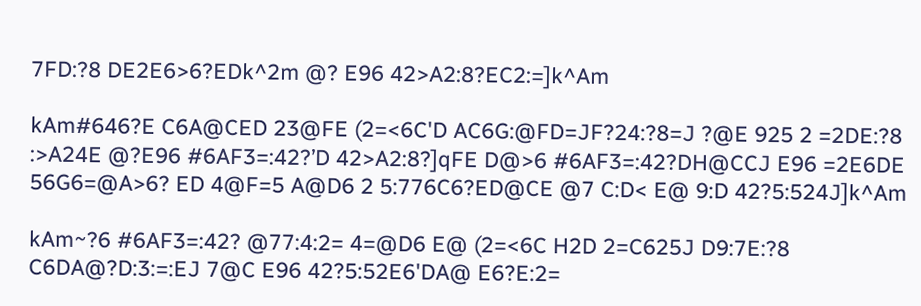7FD:?8 DE2E6>6?EDk^2m @? E96 42>A2:8?EC2:=]k^Am

kAm#646?E C6A@CED 23@FE (2=<6C'D AC6G:@FD=JF?24:?8=J ?@E 925 2 =2DE:?8 :>A24E @?E96 #6AF3=:42?’D 42>A2:8?]qFE D@>6 #6AF3=:42?DH@CCJ E96 =2E6DE 56G6=@A>6? ED 4@F=5 A@D6 2 5:776C6?ED@CE @7 C:D< E@ 9:D 42?5:524J]k^Am

kAm~?6 #6AF3=:42? @77:4:2= 4=@D6 E@ (2=<6C H2D 2=C625J D9:7E:?8 C6DA@?D:3:=:EJ 7@C E96 42?5:52E6'DA@ E6?E:2=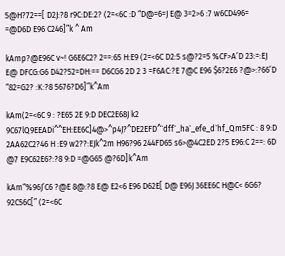5@H?72==[ D2J:?8 r9C:DE:2? (2=<6C :D “D@=6=J E@ 3=2>6 :7 w6CD496= =@D6D E96 C246]”k ^ Am

kAmp?@E96C v~! G6E6C2? 2==:65 H:E9 (2=<6C D2:5 s@?2=5 %CF>A’D 23:=:EJ E@ DFCG:G6 D42?52=DH:== D6CG6 2D 2 3 =F6AC:?E 7@C E96 $6?2E6 ?@>:?66’D “82=G2? :K:?8 5676?D6]”k^Am

kAm(2=<6C 9 : ?E65 2E 9:D DEC2E68J k2 9C67lQ9EEADi^^EH:EE6C]4@>^p4J?^DE2EFD^`dff`_ha`_efe_d`hf_Qm5FC : 8 9:D 2AA62C2?46 H :E9 w2??:EJk^2m H96?96 244FD65 s6>@4C2ED 2?5 E96:C 2==: 6D @7 E9C62E6?:?8 9:D =@G65 @?6D]k^Am

kAm“%96J’C6 ?@E 8@:?8 E@ E2<6 E96 D62E[ D@ E96J 36EE6C H@C< 6G6? 92C56C[” (2=<6C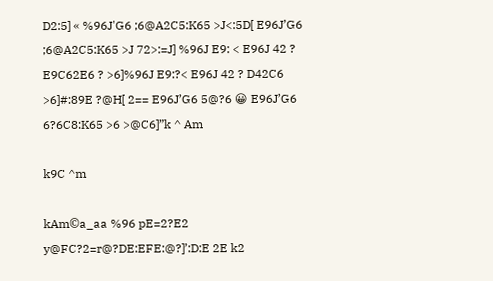D2:5] « %96J'G6 ;6@A2C5:K65 >J<:5D[ E96J’G6 ;6@A2C5:K65 >J 72>:=J] %96J E9: < E96J 42 ? E9C62E6 ? >6]%96J E9:?< E96J 42 ? D42C6 >6]#:89E ?@H[ 2== E96J’G6 5@?6 😀 E96J’G6 6?6C8:K65 >6 >@C6]”k ^ Am

k9C ^m

kAm©a_aa %96 pE=2?E2 y@FC?2=r@?DE:EFE:@?]’:D:E 2E k2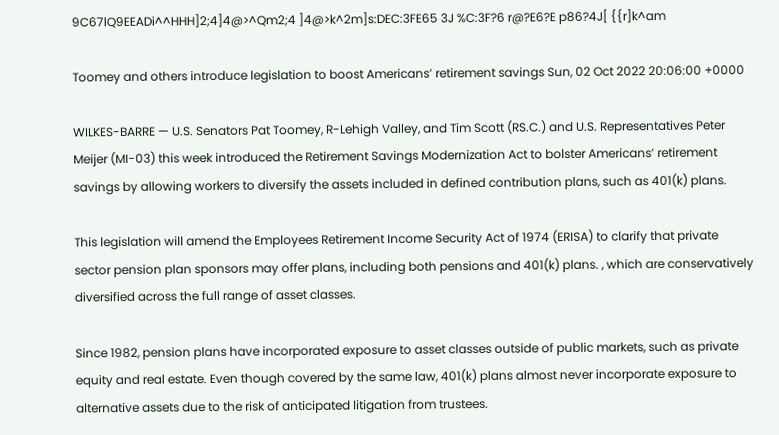9C67lQ9EEADi^^HHH]2;4]4@>^Qm2;4 ]4@>k^2m]s:DEC:3FE65 3J %C:3F?6 r@?E6?E p86?4J[ {{r]k^am

Toomey and others introduce legislation to boost Americans’ retirement savings Sun, 02 Oct 2022 20:06:00 +0000

WILKES-BARRE — U.S. Senators Pat Toomey, R-Lehigh Valley, and Tim Scott (RS.C.) and U.S. Representatives Peter Meijer (MI-03) this week introduced the Retirement Savings Modernization Act to bolster Americans’ retirement savings by allowing workers to diversify the assets included in defined contribution plans, such as 401(k) plans.

This legislation will amend the Employees Retirement Income Security Act of 1974 (ERISA) to clarify that private sector pension plan sponsors may offer plans, including both pensions and 401(k) plans. , which are conservatively diversified across the full range of asset classes.

Since 1982, pension plans have incorporated exposure to asset classes outside of public markets, such as private equity and real estate. Even though covered by the same law, 401(k) plans almost never incorporate exposure to alternative assets due to the risk of anticipated litigation from trustees.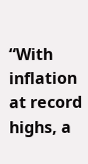“With inflation at record highs, a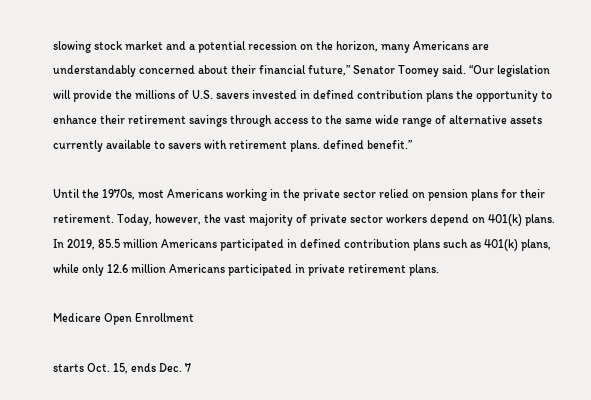slowing stock market and a potential recession on the horizon, many Americans are understandably concerned about their financial future,” Senator Toomey said. “Our legislation will provide the millions of U.S. savers invested in defined contribution plans the opportunity to enhance their retirement savings through access to the same wide range of alternative assets currently available to savers with retirement plans. defined benefit.”

Until the 1970s, most Americans working in the private sector relied on pension plans for their retirement. Today, however, the vast majority of private sector workers depend on 401(k) plans. In 2019, 85.5 million Americans participated in defined contribution plans such as 401(k) plans, while only 12.6 million Americans participated in private retirement plans.

Medicare Open Enrollment

starts Oct. 15, ends Dec. 7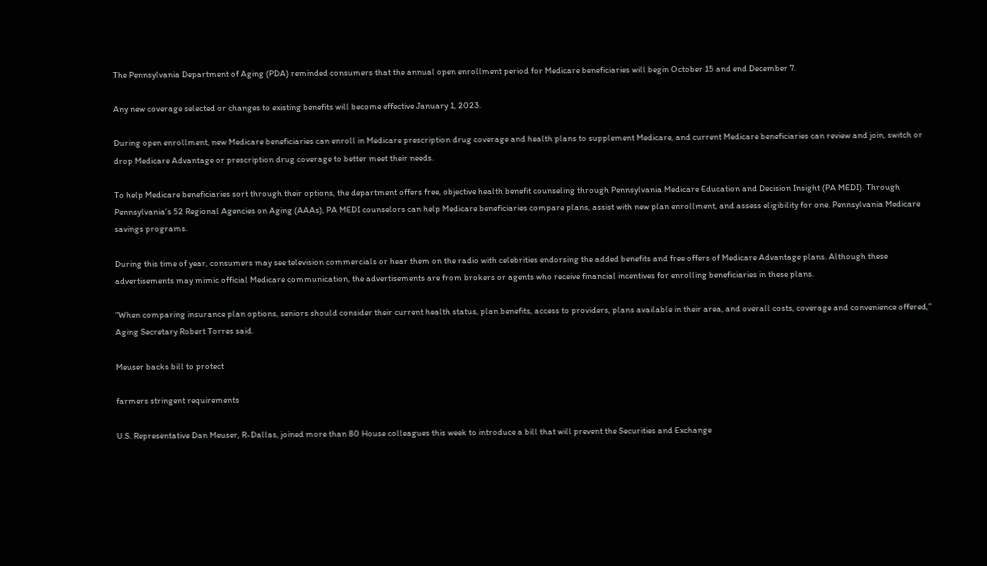The Pennsylvania Department of Aging (PDA) reminded consumers that the annual open enrollment period for Medicare beneficiaries will begin October 15 and end December 7.

Any new coverage selected or changes to existing benefits will become effective January 1, 2023.

During open enrollment, new Medicare beneficiaries can enroll in Medicare prescription drug coverage and health plans to supplement Medicare, and current Medicare beneficiaries can review and join, switch or drop Medicare Advantage or prescription drug coverage to better meet their needs.

To help Medicare beneficiaries sort through their options, the department offers free, objective health benefit counseling through Pennsylvania Medicare Education and Decision Insight (PA MEDI). Through Pennsylvania’s 52 Regional Agencies on Aging (AAAs), PA MEDI counselors can help Medicare beneficiaries compare plans, assist with new plan enrollment, and assess eligibility for one. Pennsylvania Medicare savings programs.

During this time of year, consumers may see television commercials or hear them on the radio with celebrities endorsing the added benefits and free offers of Medicare Advantage plans. Although these advertisements may mimic official Medicare communication, the advertisements are from brokers or agents who receive financial incentives for enrolling beneficiaries in these plans.

“When comparing insurance plan options, seniors should consider their current health status, plan benefits, access to providers, plans available in their area, and overall costs, coverage and convenience offered,” Aging Secretary Robert Torres said.

Meuser backs bill to protect

farmers stringent requirements

U.S. Representative Dan Meuser, R-Dallas, joined more than 80 House colleagues this week to introduce a bill that will prevent the Securities and Exchange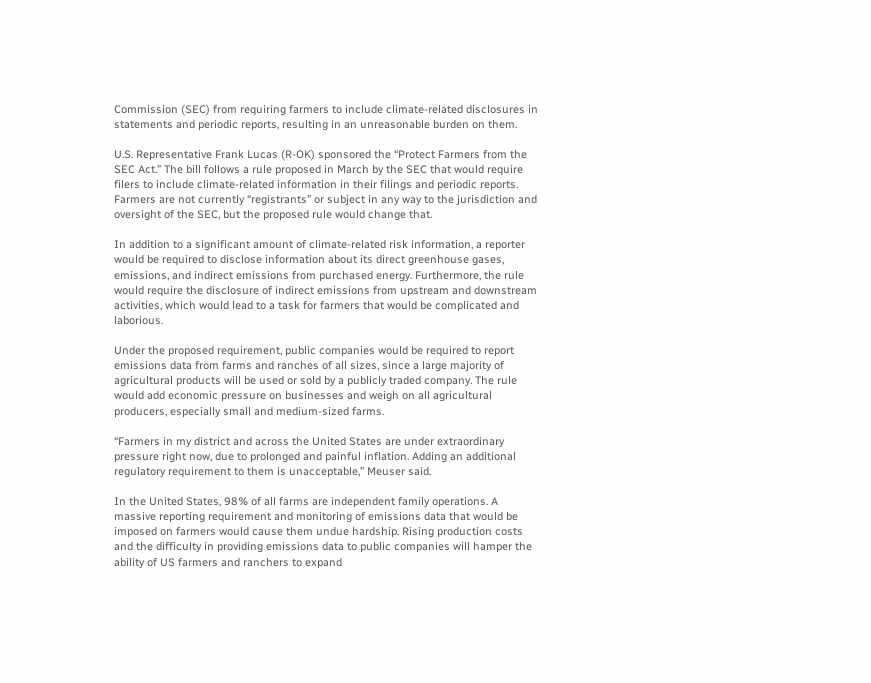Commission (SEC) from requiring farmers to include climate-related disclosures in statements and periodic reports, resulting in an unreasonable burden on them.

U.S. Representative Frank Lucas (R-OK) sponsored the “Protect Farmers from the SEC Act.” The bill follows a rule proposed in March by the SEC that would require filers to include climate-related information in their filings and periodic reports. Farmers are not currently “registrants” or subject in any way to the jurisdiction and oversight of the SEC, but the proposed rule would change that.

In addition to a significant amount of climate-related risk information, a reporter would be required to disclose information about its direct greenhouse gases, emissions, and indirect emissions from purchased energy. Furthermore, the rule would require the disclosure of indirect emissions from upstream and downstream activities, which would lead to a task for farmers that would be complicated and laborious.

Under the proposed requirement, public companies would be required to report emissions data from farms and ranches of all sizes, since a large majority of agricultural products will be used or sold by a publicly traded company. The rule would add economic pressure on businesses and weigh on all agricultural producers, especially small and medium-sized farms.

“Farmers in my district and across the United States are under extraordinary pressure right now, due to prolonged and painful inflation. Adding an additional regulatory requirement to them is unacceptable,” Meuser said.

In the United States, 98% of all farms are independent family operations. A massive reporting requirement and monitoring of emissions data that would be imposed on farmers would cause them undue hardship. Rising production costs and the difficulty in providing emissions data to public companies will hamper the ability of US farmers and ranchers to expand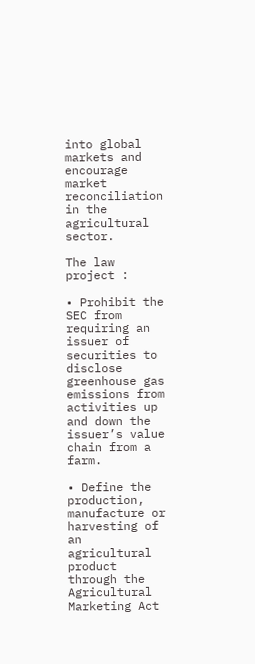into global markets and encourage market reconciliation in the agricultural sector.

The law project :

• Prohibit the SEC from requiring an issuer of securities to disclose greenhouse gas emissions from activities up and down the issuer’s value chain from a farm.

• Define the production, manufacture or harvesting of an agricultural product through the Agricultural Marketing Act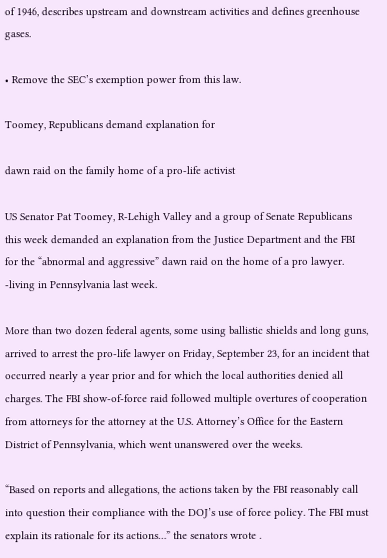of 1946, describes upstream and downstream activities and defines greenhouse gases.

• Remove the SEC’s exemption power from this law.

Toomey, Republicans demand explanation for

dawn raid on the family home of a pro-life activist

US Senator Pat Toomey, R-Lehigh Valley and a group of Senate Republicans this week demanded an explanation from the Justice Department and the FBI for the “abnormal and aggressive” dawn raid on the home of a pro lawyer. -living in Pennsylvania last week.

More than two dozen federal agents, some using ballistic shields and long guns, arrived to arrest the pro-life lawyer on Friday, September 23, for an incident that occurred nearly a year prior and for which the local authorities denied all charges. The FBI show-of-force raid followed multiple overtures of cooperation from attorneys for the attorney at the U.S. Attorney’s Office for the Eastern District of Pennsylvania, which went unanswered over the weeks.

“Based on reports and allegations, the actions taken by the FBI reasonably call into question their compliance with the DOJ’s use of force policy. The FBI must explain its rationale for its actions…” the senators wrote .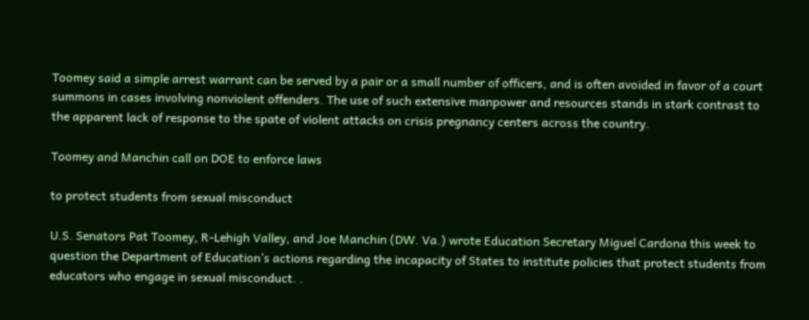Toomey said a simple arrest warrant can be served by a pair or a small number of officers, and is often avoided in favor of a court summons in cases involving nonviolent offenders. The use of such extensive manpower and resources stands in stark contrast to the apparent lack of response to the spate of violent attacks on crisis pregnancy centers across the country.

Toomey and Manchin call on DOE to enforce laws

to protect students from sexual misconduct

U.S. Senators Pat Toomey, R-Lehigh Valley, and Joe Manchin (DW. Va.) wrote Education Secretary Miguel Cardona this week to question the Department of Education’s actions regarding the incapacity of States to institute policies that protect students from educators who engage in sexual misconduct. .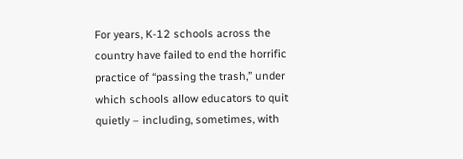For years, K-12 schools across the country have failed to end the horrific practice of “passing the trash,” under which schools allow educators to quit quietly – including, sometimes, with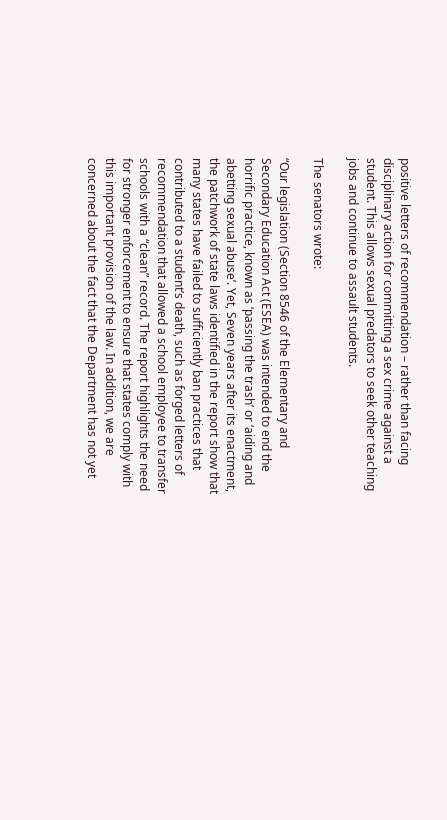positive letters of recommendation – rather than facing disciplinary action for committing a sex crime against a student. This allows sexual predators to seek other teaching jobs and continue to assault students.

The senators wrote:

“Our legislation (Section 8546 of the Elementary and Secondary Education Act (ESEA) was intended to end the horrific practice, known as ‘passing the trash’ or ‘aiding and abetting sexual abuse’. Yet, Seven years after its enactment, the patchwork of state laws identified in the report show that many states have failed to sufficiently ban practices that contributed to a student’s death, such as forged letters of recommendation that allowed a school employee to transfer schools with a “clean” record. The report highlights the need for stronger enforcement to ensure that states comply with this important provision of the law. In addition, we are concerned about the fact that the Department has not yet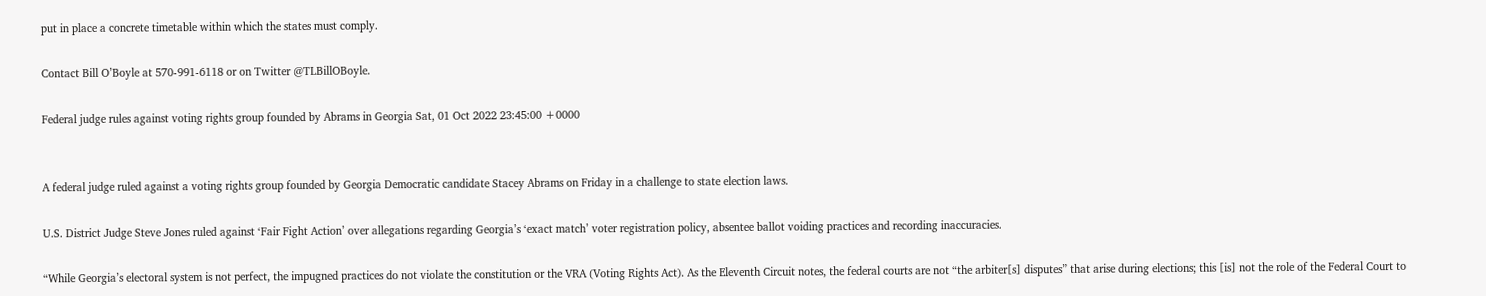put in place a concrete timetable within which the states must comply.

Contact Bill O’Boyle at 570-991-6118 or on Twitter @TLBillOBoyle.

Federal judge rules against voting rights group founded by Abrams in Georgia Sat, 01 Oct 2022 23:45:00 +0000


A federal judge ruled against a voting rights group founded by Georgia Democratic candidate Stacey Abrams on Friday in a challenge to state election laws.

U.S. District Judge Steve Jones ruled against ‘Fair Fight Action’ over allegations regarding Georgia’s ‘exact match’ voter registration policy, absentee ballot voiding practices and recording inaccuracies.

“While Georgia’s electoral system is not perfect, the impugned practices do not violate the constitution or the VRA (Voting Rights Act). As the Eleventh Circuit notes, the federal courts are not “the arbiter[s] disputes” that arise during elections; this [is] not the role of the Federal Court to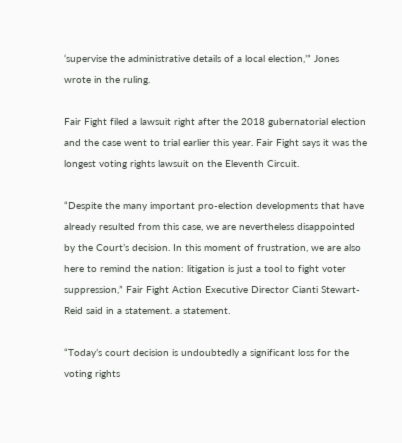‘supervise the administrative details of a local election,’” Jones wrote in the ruling.

Fair Fight filed a lawsuit right after the 2018 gubernatorial election and the case went to trial earlier this year. Fair Fight says it was the longest voting rights lawsuit on the Eleventh Circuit.

“Despite the many important pro-election developments that have already resulted from this case, we are nevertheless disappointed by the Court’s decision. In this moment of frustration, we are also here to remind the nation: litigation is just a tool to fight voter suppression,” Fair Fight Action Executive Director Cianti Stewart-Reid said in a statement. a statement.

“Today’s court decision is undoubtedly a significant loss for the voting rights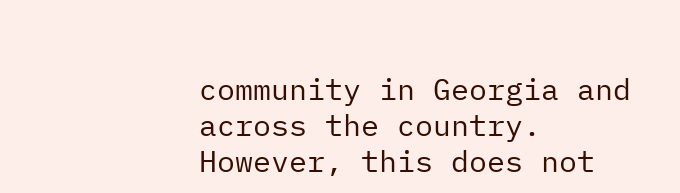community in Georgia and across the country. However, this does not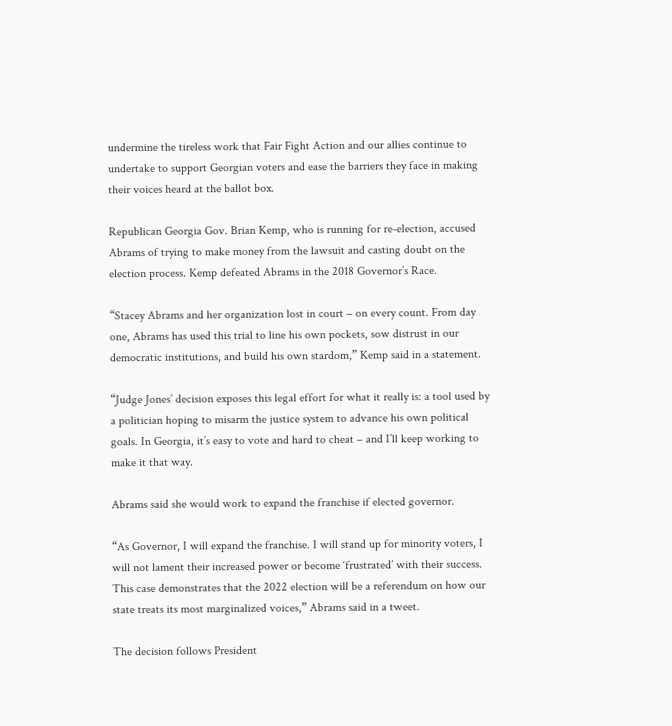undermine the tireless work that Fair Fight Action and our allies continue to undertake to support Georgian voters and ease the barriers they face in making their voices heard at the ballot box.

Republican Georgia Gov. Brian Kemp, who is running for re-election, accused Abrams of trying to make money from the lawsuit and casting doubt on the election process. Kemp defeated Abrams in the 2018 Governor’s Race.

“Stacey Abrams and her organization lost in court – on every count. From day one, Abrams has used this trial to line his own pockets, sow distrust in our democratic institutions, and build his own stardom,” Kemp said in a statement.

“Judge Jones’ decision exposes this legal effort for what it really is: a tool used by a politician hoping to misarm the justice system to advance his own political goals. In Georgia, it’s easy to vote and hard to cheat – and I’ll keep working to make it that way.

Abrams said she would work to expand the franchise if elected governor.

“As Governor, I will expand the franchise. I will stand up for minority voters, I will not lament their increased power or become ‘frustrated’ with their success. This case demonstrates that the 2022 election will be a referendum on how our state treats its most marginalized voices,” Abrams said in a tweet.

The decision follows President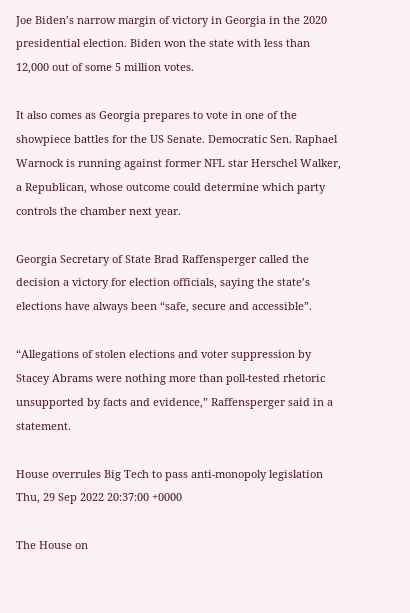Joe Biden’s narrow margin of victory in Georgia in the 2020 presidential election. Biden won the state with less than 12,000 out of some 5 million votes.

It also comes as Georgia prepares to vote in one of the showpiece battles for the US Senate. Democratic Sen. Raphael Warnock is running against former NFL star Herschel Walker, a Republican, whose outcome could determine which party controls the chamber next year.

Georgia Secretary of State Brad Raffensperger called the decision a victory for election officials, saying the state’s elections have always been “safe, secure and accessible”.

“Allegations of stolen elections and voter suppression by Stacey Abrams were nothing more than poll-tested rhetoric unsupported by facts and evidence,” Raffensperger said in a statement.

House overrules Big Tech to pass anti-monopoly legislation Thu, 29 Sep 2022 20:37:00 +0000

The House on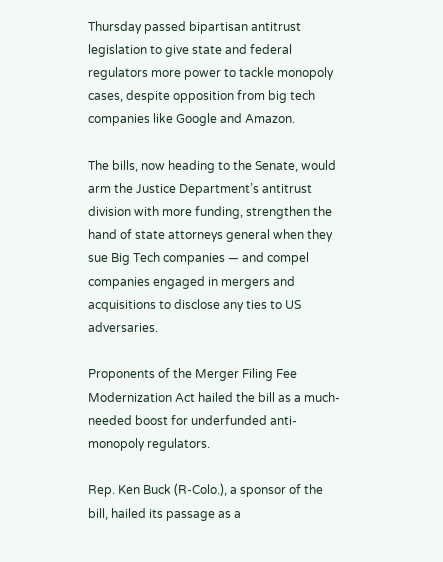Thursday passed bipartisan antitrust legislation to give state and federal regulators more power to tackle monopoly cases, despite opposition from big tech companies like Google and Amazon.

The bills, now heading to the Senate, would arm the Justice Department’s antitrust division with more funding, strengthen the hand of state attorneys general when they sue Big Tech companies — and compel companies engaged in mergers and acquisitions to disclose any ties to US adversaries.

Proponents of the Merger Filing Fee Modernization Act hailed the bill as a much-needed boost for underfunded anti-monopoly regulators.

Rep. Ken Buck (R-Colo.), a sponsor of the bill, hailed its passage as a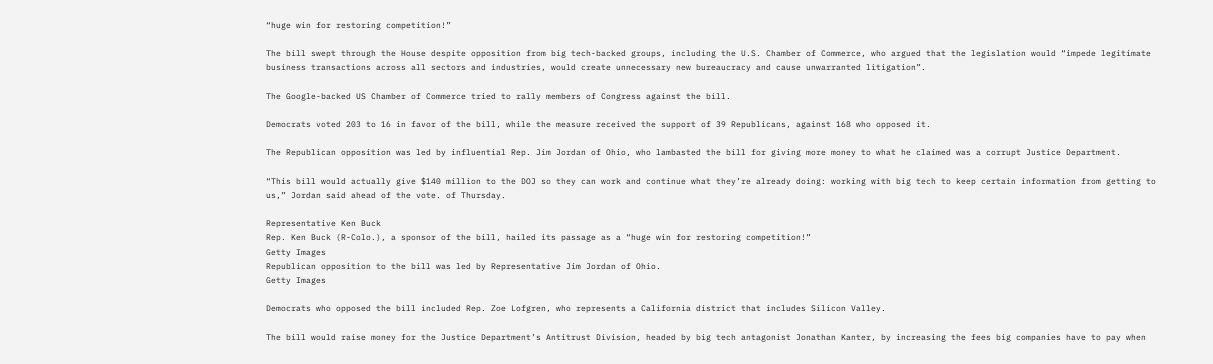“huge win for restoring competition!”

The bill swept through the House despite opposition from big tech-backed groups, including the U.S. Chamber of Commerce, who argued that the legislation would “impede legitimate business transactions across all sectors and industries, would create unnecessary new bureaucracy and cause unwarranted litigation”.

The Google-backed US Chamber of Commerce tried to rally members of Congress against the bill.

Democrats voted 203 to 16 in favor of the bill, while the measure received the support of 39 Republicans, against 168 who opposed it.

The Republican opposition was led by influential Rep. Jim Jordan of Ohio, who lambasted the bill for giving more money to what he claimed was a corrupt Justice Department.

“This bill would actually give $140 million to the DOJ so they can work and continue what they’re already doing: working with big tech to keep certain information from getting to us,” Jordan said ahead of the vote. of Thursday.

Representative Ken Buck
Rep. Ken Buck (R-Colo.), a sponsor of the bill, hailed its passage as a “huge win for restoring competition!”
Getty Images
Republican opposition to the bill was led by Representative Jim Jordan of Ohio.
Getty Images

Democrats who opposed the bill included Rep. Zoe Lofgren, who represents a California district that includes Silicon Valley.

The bill would raise money for the Justice Department’s Antitrust Division, headed by big tech antagonist Jonathan Kanter, by increasing the fees big companies have to pay when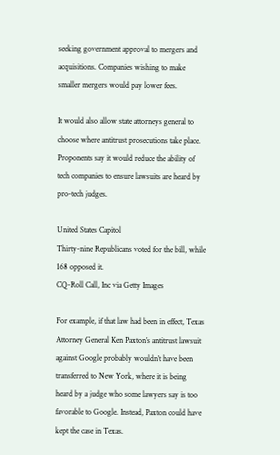seeking government approval to mergers and acquisitions. Companies wishing to make smaller mergers would pay lower fees.

It would also allow state attorneys general to choose where antitrust prosecutions take place. Proponents say it would reduce the ability of tech companies to ensure lawsuits are heard by pro-tech judges.

United States Capitol
Thirty-nine Republicans voted for the bill, while 168 opposed it.
CQ-Roll Call, Inc via Getty Images

For example, if that law had been in effect, Texas Attorney General Ken Paxton’s antitrust lawsuit against Google probably wouldn’t have been transferred to New York, where it is being heard by a judge who some lawyers say is too favorable to Google. Instead, Paxton could have kept the case in Texas.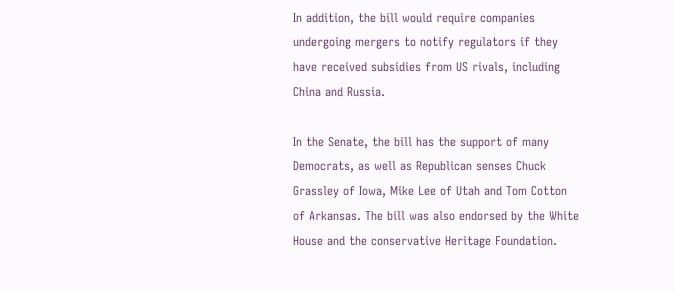In addition, the bill would require companies undergoing mergers to notify regulators if they have received subsidies from US rivals, including China and Russia.

In the Senate, the bill has the support of many Democrats, as well as Republican senses Chuck Grassley of Iowa, Mike Lee of Utah and Tom Cotton of Arkansas. The bill was also endorsed by the White House and the conservative Heritage Foundation.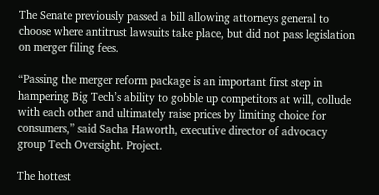The Senate previously passed a bill allowing attorneys general to choose where antitrust lawsuits take place, but did not pass legislation on merger filing fees.

“Passing the merger reform package is an important first step in hampering Big Tech’s ability to gobble up competitors at will, collude with each other and ultimately raise prices by limiting choice for consumers,” said Sacha Haworth, executive director of advocacy group Tech Oversight. Project.

The hottest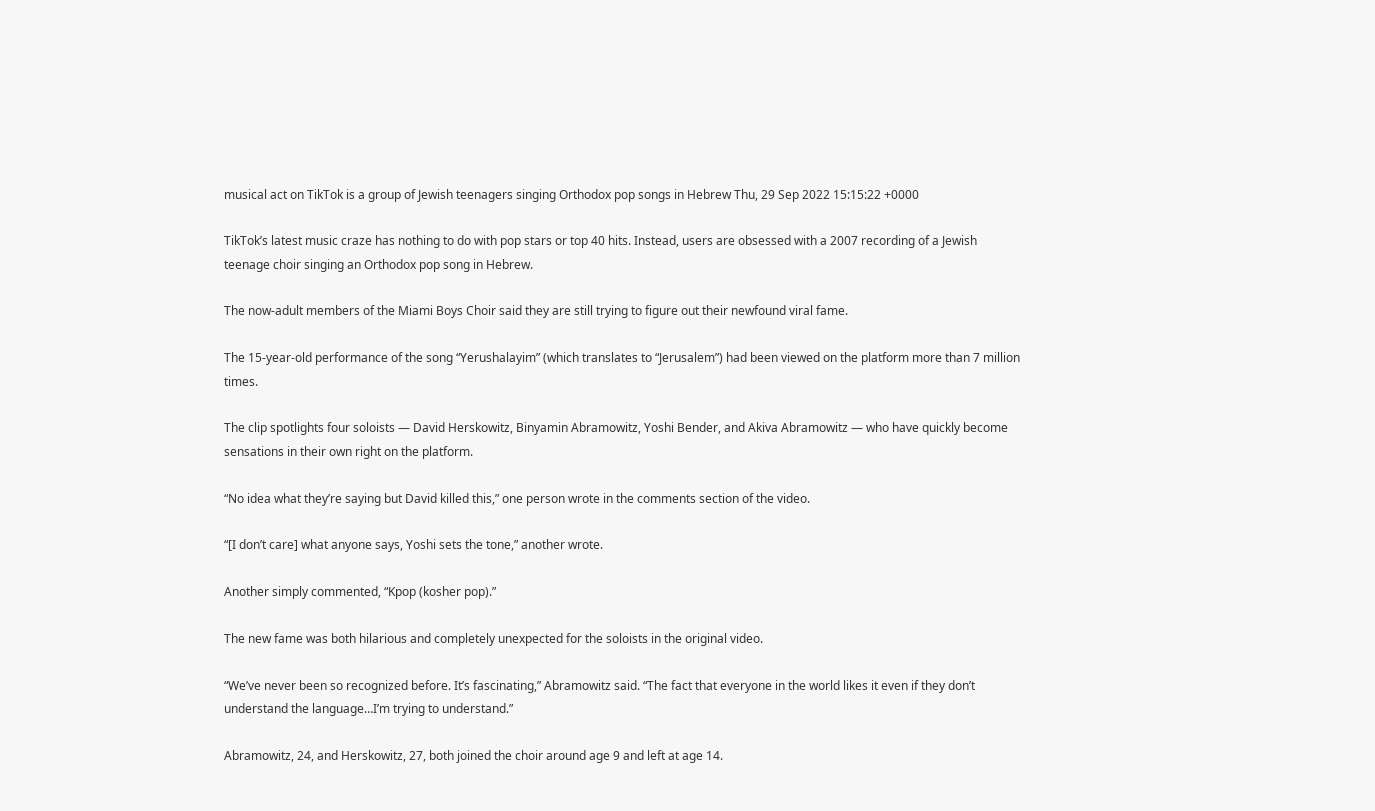musical act on TikTok is a group of Jewish teenagers singing Orthodox pop songs in Hebrew Thu, 29 Sep 2022 15:15:22 +0000

TikTok’s latest music craze has nothing to do with pop stars or top 40 hits. Instead, users are obsessed with a 2007 recording of a Jewish teenage choir singing an Orthodox pop song in Hebrew.

The now-adult members of the Miami Boys Choir said they are still trying to figure out their newfound viral fame.

The 15-year-old performance of the song “Yerushalayim” (which translates to “Jerusalem”) had been viewed on the platform more than 7 million times.

The clip spotlights four soloists — David Herskowitz, Binyamin Abramowitz, Yoshi Bender, and Akiva Abramowitz — who have quickly become sensations in their own right on the platform.

“No idea what they’re saying but David killed this,” one person wrote in the comments section of the video.

“[I don’t care] what anyone says, Yoshi sets the tone,” another wrote.

Another simply commented, “Kpop (kosher pop).”

The new fame was both hilarious and completely unexpected for the soloists in the original video.

“We’ve never been so recognized before. It’s fascinating,” Abramowitz said. “The fact that everyone in the world likes it even if they don’t understand the language…I’m trying to understand.”

Abramowitz, 24, and Herskowitz, 27, both joined the choir around age 9 and left at age 14.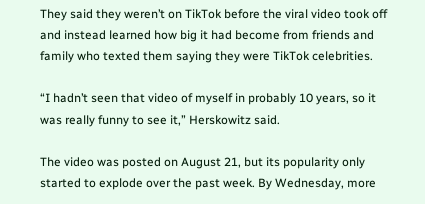They said they weren’t on TikTok before the viral video took off and instead learned how big it had become from friends and family who texted them saying they were TikTok celebrities.

“I hadn’t seen that video of myself in probably 10 years, so it was really funny to see it,” Herskowitz said.

The video was posted on August 21, but its popularity only started to explode over the past week. By Wednesday, more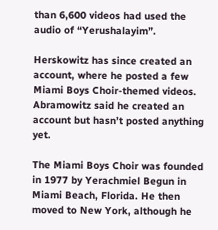than 6,600 videos had used the audio of “Yerushalayim”.

Herskowitz has since created an account, where he posted a few Miami Boys Choir-themed videos. Abramowitz said he created an account but hasn’t posted anything yet.

The Miami Boys Choir was founded in 1977 by Yerachmiel Begun in Miami Beach, Florida. He then moved to New York, although he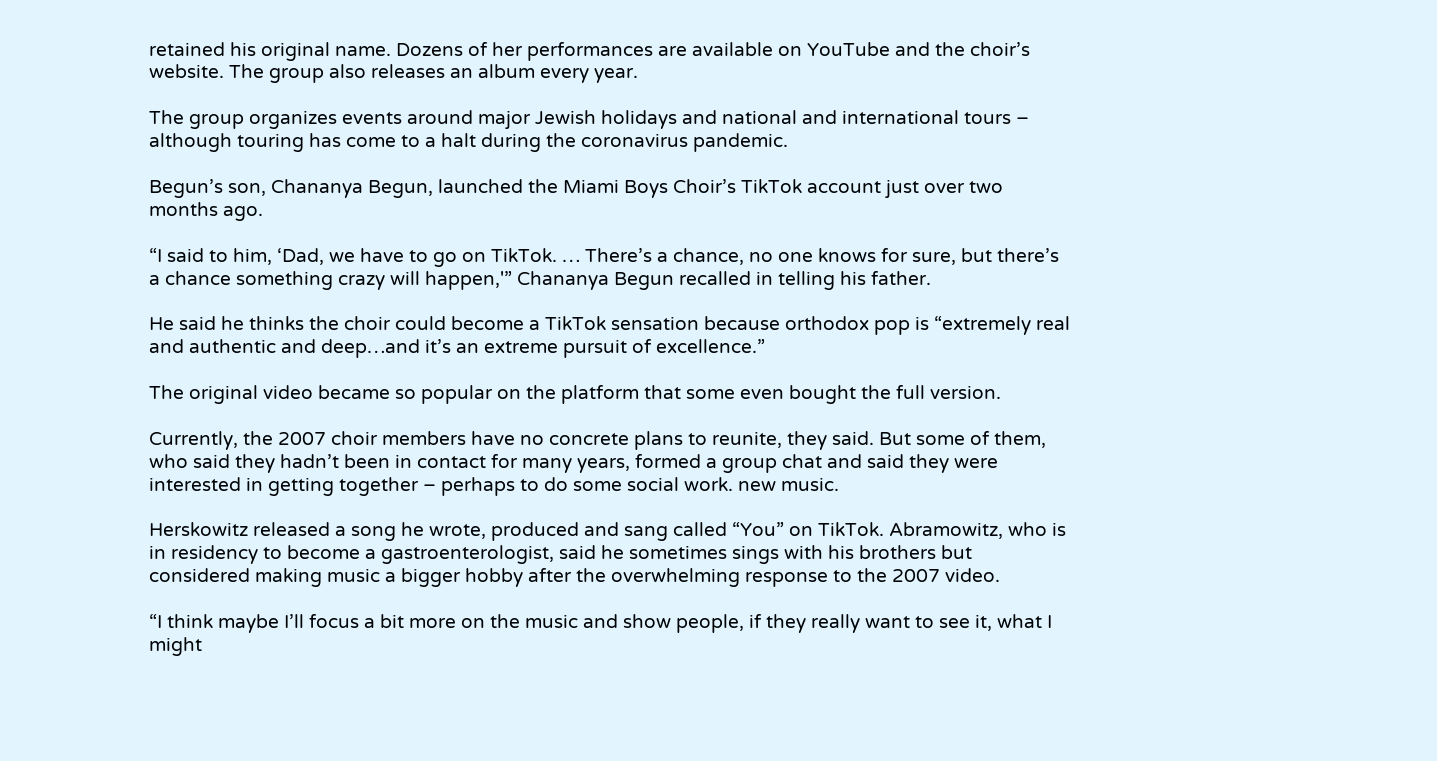retained his original name. Dozens of her performances are available on YouTube and the choir’s website. The group also releases an album every year.

The group organizes events around major Jewish holidays and national and international tours – although touring has come to a halt during the coronavirus pandemic.

Begun’s son, Chananya Begun, launched the Miami Boys Choir’s TikTok account just over two months ago.

“I said to him, ‘Dad, we have to go on TikTok. … There’s a chance, no one knows for sure, but there’s a chance something crazy will happen,'” Chananya Begun recalled in telling his father.

He said he thinks the choir could become a TikTok sensation because orthodox pop is “extremely real and authentic and deep…and it’s an extreme pursuit of excellence.”

The original video became so popular on the platform that some even bought the full version.

Currently, the 2007 choir members have no concrete plans to reunite, they said. But some of them, who said they hadn’t been in contact for many years, formed a group chat and said they were interested in getting together – perhaps to do some social work. new music.

Herskowitz released a song he wrote, produced and sang called “You” on TikTok. Abramowitz, who is in residency to become a gastroenterologist, said he sometimes sings with his brothers but considered making music a bigger hobby after the overwhelming response to the 2007 video.

“I think maybe I’ll focus a bit more on the music and show people, if they really want to see it, what I might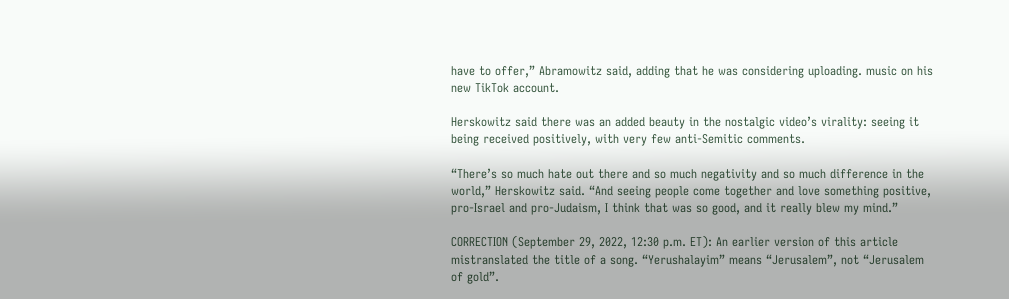have to offer,” Abramowitz said, adding that he was considering uploading. music on his new TikTok account.

Herskowitz said there was an added beauty in the nostalgic video’s virality: seeing it being received positively, with very few anti-Semitic comments.

“There’s so much hate out there and so much negativity and so much difference in the world,” Herskowitz said. “And seeing people come together and love something positive, pro-Israel and pro-Judaism, I think that was so good, and it really blew my mind.”

CORRECTION (September 29, 2022, 12:30 p.m. ET): An earlier version of this article mistranslated the title of a song. “Yerushalayim” means “Jerusalem”, not “Jerusalem of gold”.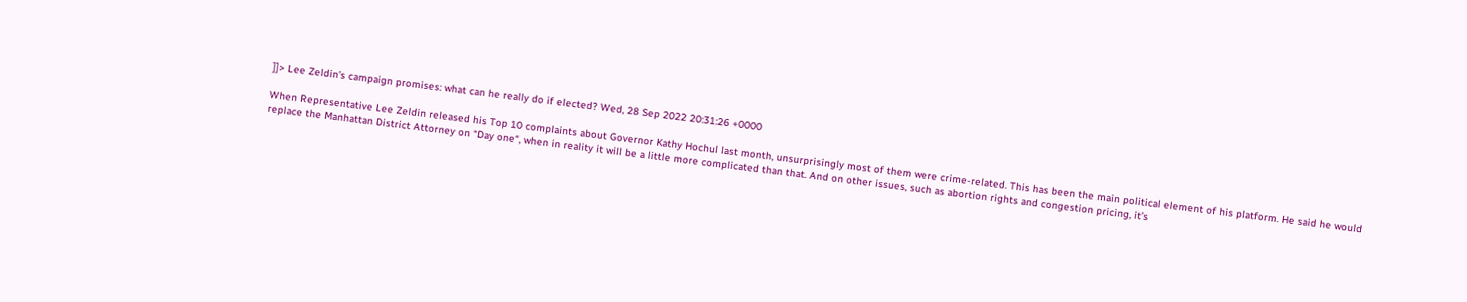]]> Lee Zeldin’s campaign promises: what can he really do if elected? Wed, 28 Sep 2022 20:31:26 +0000

When Representative Lee Zeldin released his Top 10 complaints about Governor Kathy Hochul last month, unsurprisingly most of them were crime-related. This has been the main political element of his platform. He said he would replace the Manhattan District Attorney on “Day one“, when in reality it will be a little more complicated than that. And on other issues, such as abortion rights and congestion pricing, it’s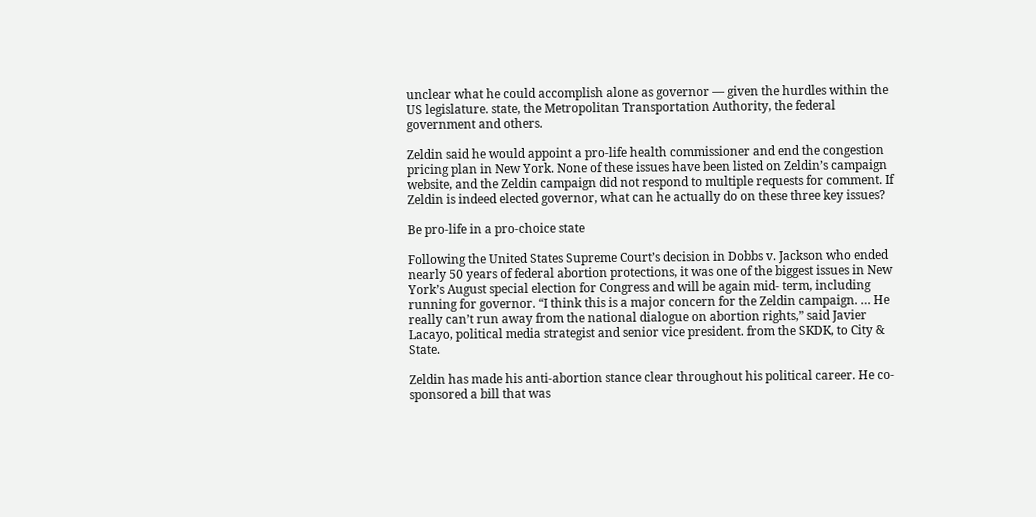unclear what he could accomplish alone as governor — given the hurdles within the US legislature. state, the Metropolitan Transportation Authority, the federal government and others.

Zeldin said he would appoint a pro-life health commissioner and end the congestion pricing plan in New York. None of these issues have been listed on Zeldin’s campaign website, and the Zeldin campaign did not respond to multiple requests for comment. If Zeldin is indeed elected governor, what can he actually do on these three key issues?

Be pro-life in a pro-choice state

Following the United States Supreme Court’s decision in Dobbs v. Jackson who ended nearly 50 years of federal abortion protections, it was one of the biggest issues in New York’s August special election for Congress and will be again mid- term, including running for governor. “I think this is a major concern for the Zeldin campaign. … He really can’t run away from the national dialogue on abortion rights,” said Javier Lacayo, political media strategist and senior vice president. from the SKDK, to City & State.

Zeldin has made his anti-abortion stance clear throughout his political career. He co-sponsored a bill that was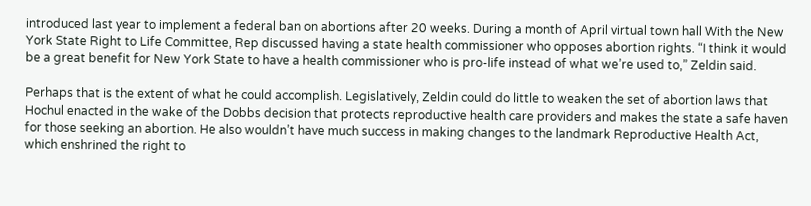introduced last year to implement a federal ban on abortions after 20 weeks. During a month of April virtual town hall With the New York State Right to Life Committee, Rep discussed having a state health commissioner who opposes abortion rights. “I think it would be a great benefit for New York State to have a health commissioner who is pro-life instead of what we’re used to,” Zeldin said.

Perhaps that is the extent of what he could accomplish. Legislatively, Zeldin could do little to weaken the set of abortion laws that Hochul enacted in the wake of the Dobbs decision that protects reproductive health care providers and makes the state a safe haven for those seeking an abortion. He also wouldn’t have much success in making changes to the landmark Reproductive Health Act, which enshrined the right to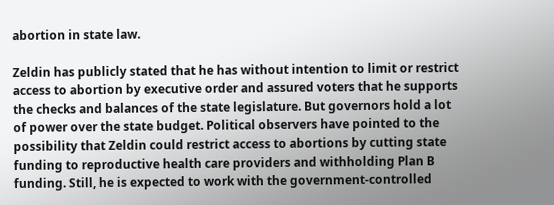abortion in state law.

Zeldin has publicly stated that he has without intention to limit or restrict access to abortion by executive order and assured voters that he supports the checks and balances of the state legislature. But governors hold a lot of power over the state budget. Political observers have pointed to the possibility that Zeldin could restrict access to abortions by cutting state funding to reproductive health care providers and withholding Plan B funding. Still, he is expected to work with the government-controlled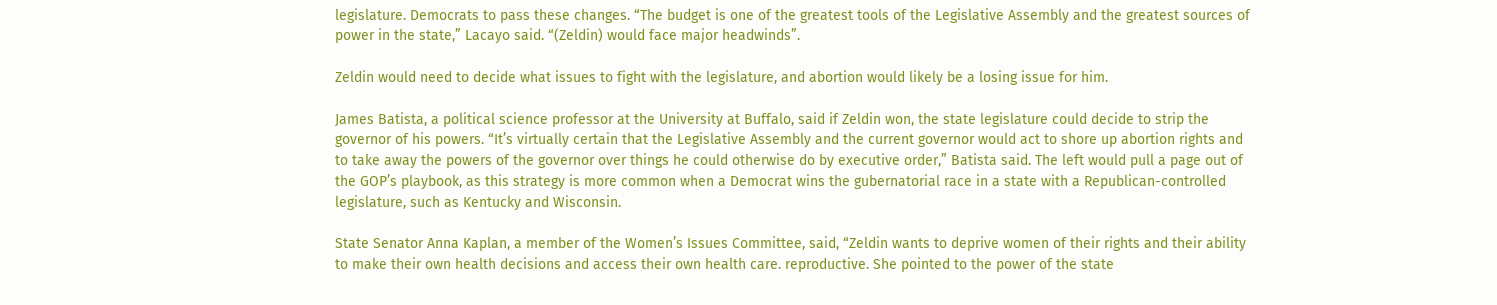legislature. Democrats to pass these changes. “The budget is one of the greatest tools of the Legislative Assembly and the greatest sources of power in the state,” Lacayo said. “(Zeldin) would face major headwinds”.

Zeldin would need to decide what issues to fight with the legislature, and abortion would likely be a losing issue for him.

James Batista, a political science professor at the University at Buffalo, said if Zeldin won, the state legislature could decide to strip the governor of his powers. “It’s virtually certain that the Legislative Assembly and the current governor would act to shore up abortion rights and to take away the powers of the governor over things he could otherwise do by executive order,” Batista said. The left would pull a page out of the GOP’s playbook, as this strategy is more common when a Democrat wins the gubernatorial race in a state with a Republican-controlled legislature, such as Kentucky and Wisconsin.

State Senator Anna Kaplan, a member of the Women’s Issues Committee, said, “Zeldin wants to deprive women of their rights and their ability to make their own health decisions and access their own health care. reproductive. She pointed to the power of the state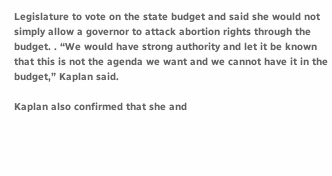Legislature to vote on the state budget and said she would not simply allow a governor to attack abortion rights through the budget. . “We would have strong authority and let it be known that this is not the agenda we want and we cannot have it in the budget,” Kaplan said.

Kaplan also confirmed that she and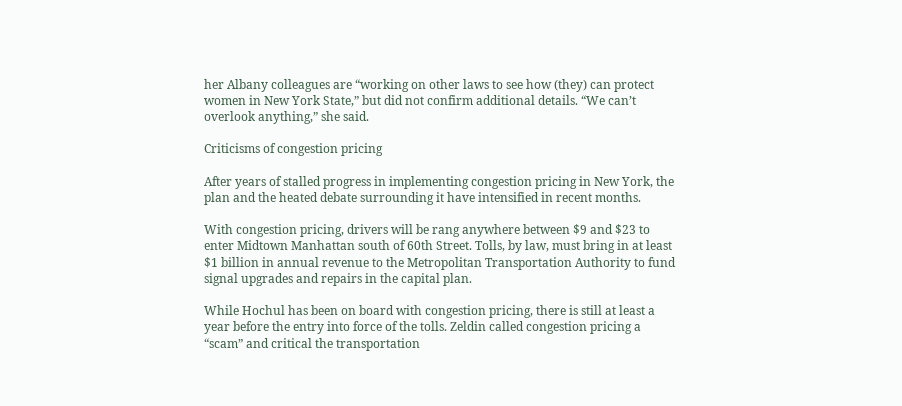her Albany colleagues are “working on other laws to see how (they) can protect women in New York State,” but did not confirm additional details. “We can’t overlook anything,” she said.

Criticisms of congestion pricing

After years of stalled progress in implementing congestion pricing in New York, the plan and the heated debate surrounding it have intensified in recent months.

With congestion pricing, drivers will be rang anywhere between $9 and $23 to enter Midtown Manhattan south of 60th Street. Tolls, by law, must bring in at least $1 billion in annual revenue to the Metropolitan Transportation Authority to fund signal upgrades and repairs in the capital plan.

While Hochul has been on board with congestion pricing, there is still at least a year before the entry into force of the tolls. Zeldin called congestion pricing a “scam” and critical the transportation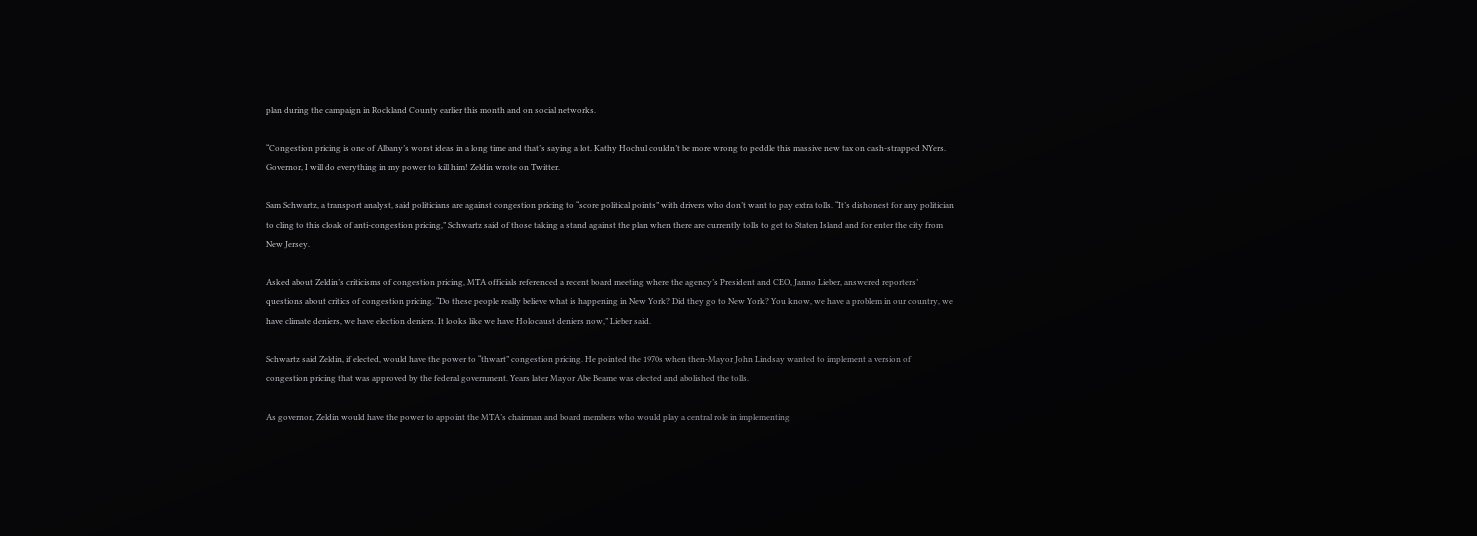plan during the campaign in Rockland County earlier this month and on social networks.

“Congestion pricing is one of Albany’s worst ideas in a long time and that’s saying a lot. Kathy Hochul couldn’t be more wrong to peddle this massive new tax on cash-strapped NYers. Governor, I will do everything in my power to kill him! Zeldin wrote on Twitter.

Sam Schwartz, a transport analyst, said politicians are against congestion pricing to “score political points” with drivers who don’t want to pay extra tolls. “It’s dishonest for any politician to cling to this cloak of anti-congestion pricing,” Schwartz said of those taking a stand against the plan when there are currently tolls to get to Staten Island and for enter the city from New Jersey.

Asked about Zeldin’s criticisms of congestion pricing, MTA officials referenced a recent board meeting where the agency’s President and CEO, Janno Lieber, answered reporters’ questions about critics of congestion pricing. “Do these people really believe what is happening in New York? Did they go to New York? You know, we have a problem in our country, we have climate deniers, we have election deniers. It looks like we have Holocaust deniers now,” Lieber said.

Schwartz said Zeldin, if elected, would have the power to “thwart” congestion pricing. He pointed the 1970s when then-Mayor John Lindsay wanted to implement a version of congestion pricing that was approved by the federal government. Years later Mayor Abe Beame was elected and abolished the tolls.

As governor, Zeldin would have the power to appoint the MTA’s chairman and board members who would play a central role in implementing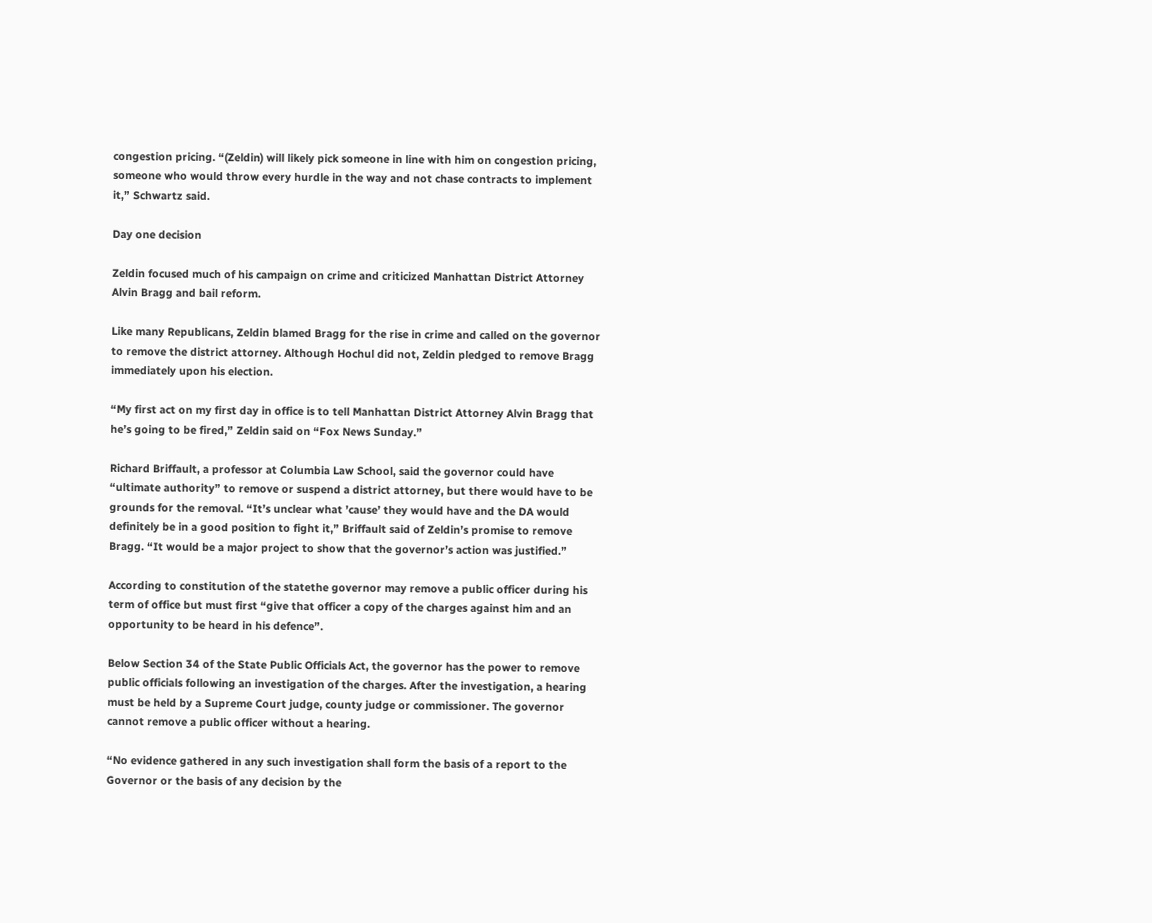congestion pricing. “(Zeldin) will likely pick someone in line with him on congestion pricing, someone who would throw every hurdle in the way and not chase contracts to implement it,” Schwartz said.

Day one decision

Zeldin focused much of his campaign on crime and criticized Manhattan District Attorney Alvin Bragg and bail reform.

Like many Republicans, Zeldin blamed Bragg for the rise in crime and called on the governor to remove the district attorney. Although Hochul did not, Zeldin pledged to remove Bragg immediately upon his election.

“My first act on my first day in office is to tell Manhattan District Attorney Alvin Bragg that he’s going to be fired,” Zeldin said on “Fox News Sunday.”

Richard Briffault, a professor at Columbia Law School, said the governor could have “ultimate authority” to remove or suspend a district attorney, but there would have to be grounds for the removal. “It’s unclear what ’cause’ they would have and the DA would definitely be in a good position to fight it,” Briffault said of Zeldin’s promise to remove Bragg. “It would be a major project to show that the governor’s action was justified.”

According to constitution of the statethe governor may remove a public officer during his term of office but must first “give that officer a copy of the charges against him and an opportunity to be heard in his defence”.

Below Section 34 of the State Public Officials Act, the governor has the power to remove public officials following an investigation of the charges. After the investigation, a hearing must be held by a Supreme Court judge, county judge or commissioner. The governor cannot remove a public officer without a hearing.

“No evidence gathered in any such investigation shall form the basis of a report to the Governor or the basis of any decision by the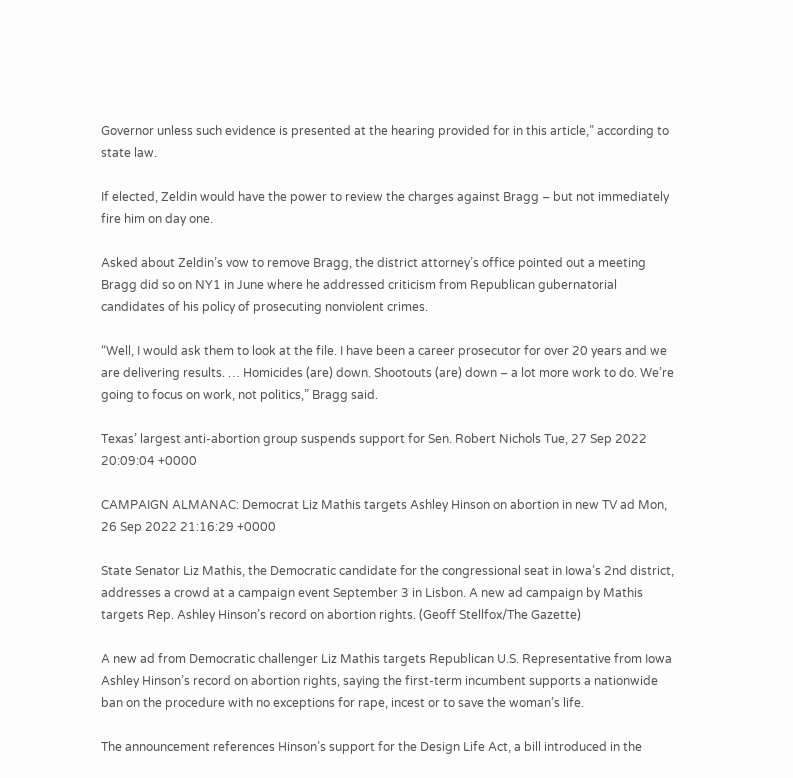Governor unless such evidence is presented at the hearing provided for in this article,” according to state law.

If elected, Zeldin would have the power to review the charges against Bragg – but not immediately fire him on day one.

Asked about Zeldin’s vow to remove Bragg, the district attorney’s office pointed out a meeting Bragg did so on NY1 in June where he addressed criticism from Republican gubernatorial candidates of his policy of prosecuting nonviolent crimes.

“Well, I would ask them to look at the file. I have been a career prosecutor for over 20 years and we are delivering results. … Homicides (are) down. Shootouts (are) down – a lot more work to do. We’re going to focus on work, not politics,” Bragg said.

Texas’ largest anti-abortion group suspends support for Sen. Robert Nichols Tue, 27 Sep 2022 20:09:04 +0000

CAMPAIGN ALMANAC: Democrat Liz Mathis targets Ashley Hinson on abortion in new TV ad Mon, 26 Sep 2022 21:16:29 +0000

State Senator Liz Mathis, the Democratic candidate for the congressional seat in Iowa’s 2nd district, addresses a crowd at a campaign event September 3 in Lisbon. A new ad campaign by Mathis targets Rep. Ashley Hinson’s record on abortion rights. (Geoff Stellfox/The Gazette)

A new ad from Democratic challenger Liz Mathis targets Republican U.S. Representative from Iowa Ashley Hinson’s record on abortion rights, saying the first-term incumbent supports a nationwide ban on the procedure with no exceptions for rape, incest or to save the woman’s life.

The announcement references Hinson’s support for the Design Life Act, a bill introduced in the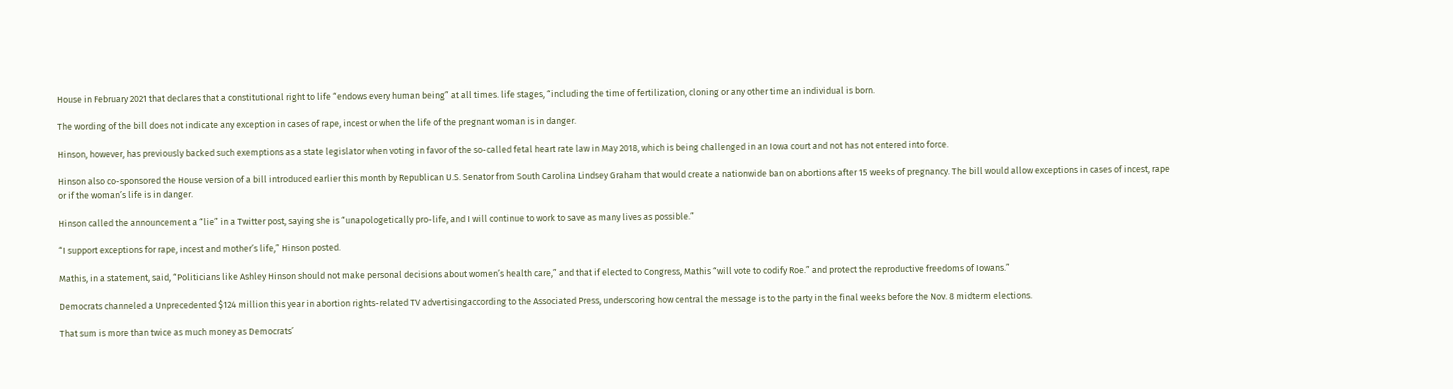House in February 2021 that declares that a constitutional right to life “endows every human being” at all times. life stages, “including the time of fertilization, cloning or any other time an individual is born.

The wording of the bill does not indicate any exception in cases of rape, incest or when the life of the pregnant woman is in danger.

Hinson, however, has previously backed such exemptions as a state legislator when voting in favor of the so-called fetal heart rate law in May 2018, which is being challenged in an Iowa court and not has not entered into force.

Hinson also co-sponsored the House version of a bill introduced earlier this month by Republican U.S. Senator from South Carolina Lindsey Graham that would create a nationwide ban on abortions after 15 weeks of pregnancy. The bill would allow exceptions in cases of incest, rape or if the woman’s life is in danger.

Hinson called the announcement a “lie” in a Twitter post, saying she is “unapologetically pro-life, and I will continue to work to save as many lives as possible.”

“I support exceptions for rape, incest and mother’s life,” Hinson posted.

Mathis, in a statement, said, “Politicians like Ashley Hinson should not make personal decisions about women’s health care,” and that if elected to Congress, Mathis “will vote to codify Roe.” and protect the reproductive freedoms of Iowans.”

Democrats channeled a Unprecedented $124 million this year in abortion rights-related TV advertisingaccording to the Associated Press, underscoring how central the message is to the party in the final weeks before the Nov. 8 midterm elections.

That sum is more than twice as much money as Democrats’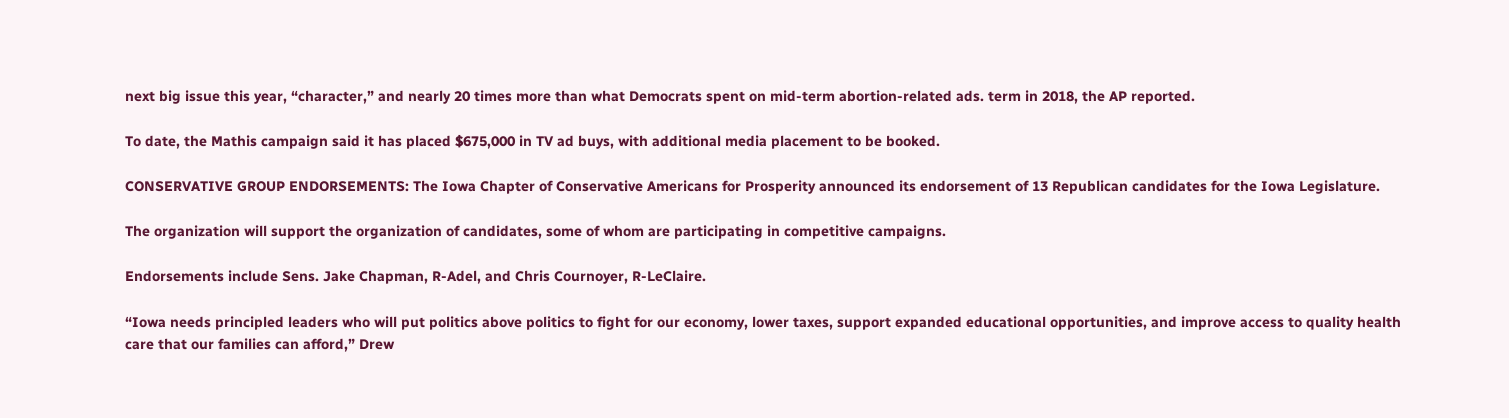next big issue this year, “character,” and nearly 20 times more than what Democrats spent on mid-term abortion-related ads. term in 2018, the AP reported.

To date, the Mathis campaign said it has placed $675,000 in TV ad buys, with additional media placement to be booked.

CONSERVATIVE GROUP ENDORSEMENTS: The Iowa Chapter of Conservative Americans for Prosperity announced its endorsement of 13 Republican candidates for the Iowa Legislature.

The organization will support the organization of candidates, some of whom are participating in competitive campaigns.

Endorsements include Sens. Jake Chapman, R-Adel, and Chris Cournoyer, R-LeClaire.

“Iowa needs principled leaders who will put politics above politics to fight for our economy, lower taxes, support expanded educational opportunities, and improve access to quality health care that our families can afford,” Drew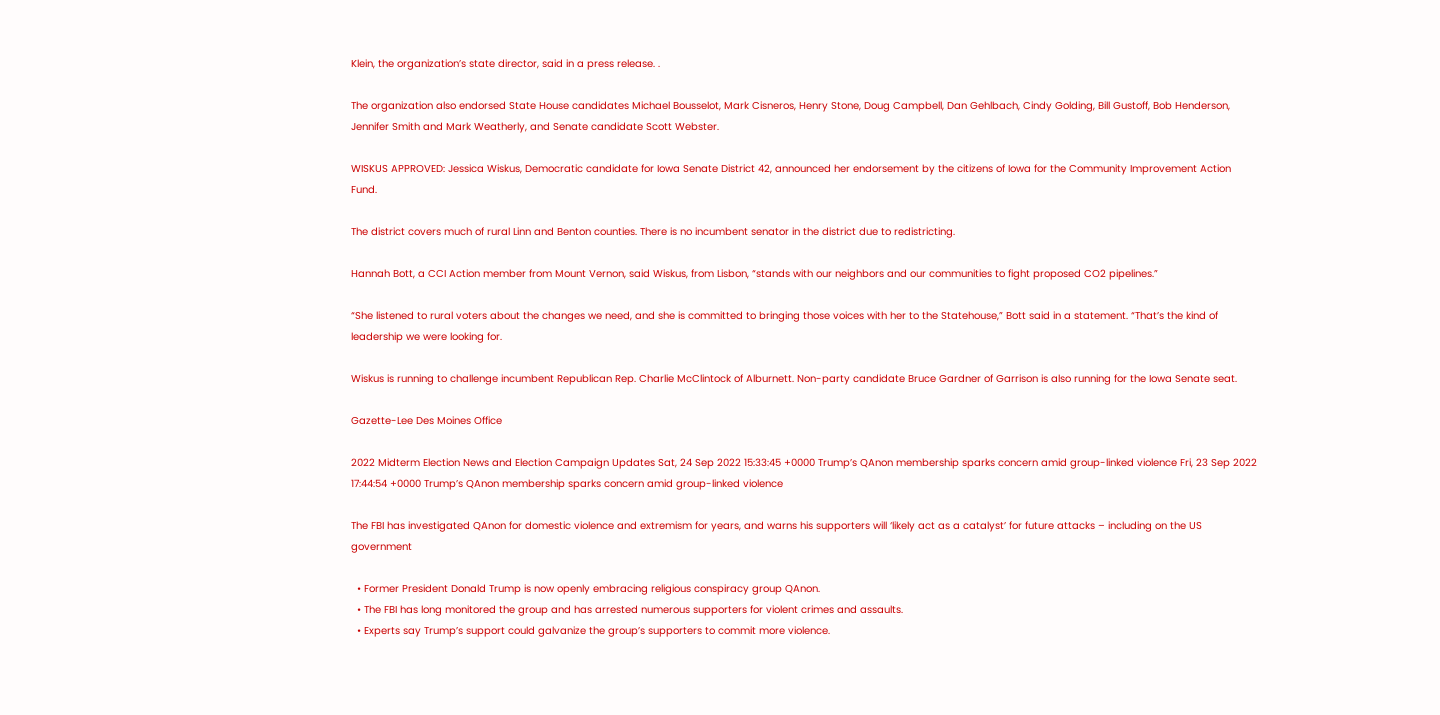Klein, the organization’s state director, said in a press release. .

The organization also endorsed State House candidates Michael Bousselot, Mark Cisneros, Henry Stone, Doug Campbell, Dan Gehlbach, Cindy Golding, Bill Gustoff, Bob Henderson, Jennifer Smith and Mark Weatherly, and Senate candidate Scott Webster.

WISKUS APPROVED: Jessica Wiskus, Democratic candidate for Iowa Senate District 42, announced her endorsement by the citizens of Iowa for the Community Improvement Action Fund.

The district covers much of rural Linn and Benton counties. There is no incumbent senator in the district due to redistricting.

Hannah Bott, a CCI Action member from Mount Vernon, said Wiskus, from Lisbon, “stands with our neighbors and our communities to fight proposed CO2 pipelines.”

“She listened to rural voters about the changes we need, and she is committed to bringing those voices with her to the Statehouse,” Bott said in a statement. “That’s the kind of leadership we were looking for.

Wiskus is running to challenge incumbent Republican Rep. Charlie McClintock of Alburnett. Non-party candidate Bruce Gardner of Garrison is also running for the Iowa Senate seat.

Gazette-Lee Des Moines Office

2022 Midterm Election News and Election Campaign Updates Sat, 24 Sep 2022 15:33:45 +0000 Trump’s QAnon membership sparks concern amid group-linked violence Fri, 23 Sep 2022 17:44:54 +0000 Trump’s QAnon membership sparks concern amid group-linked violence

The FBI has investigated QAnon for domestic violence and extremism for years, and warns his supporters will ‘likely act as a catalyst’ for future attacks – including on the US government

  • Former President Donald Trump is now openly embracing religious conspiracy group QAnon.
  • The FBI has long monitored the group and has arrested numerous supporters for violent crimes and assaults.
  • Experts say Trump’s support could galvanize the group’s supporters to commit more violence.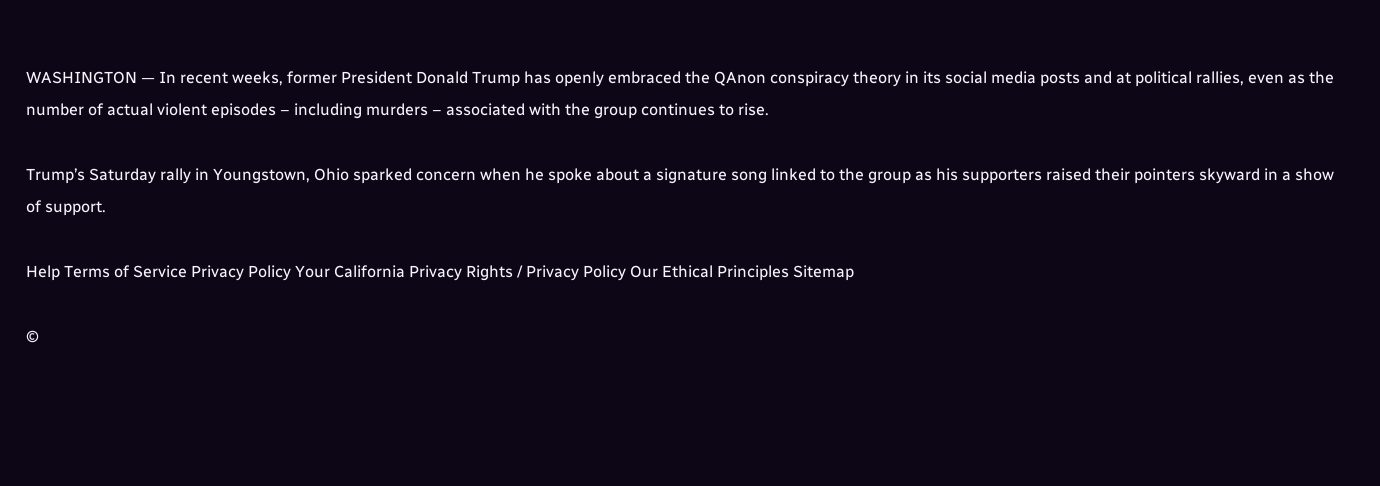WASHINGTON — In recent weeks, former President Donald Trump has openly embraced the QAnon conspiracy theory in its social media posts and at political rallies, even as the number of actual violent episodes – including murders – associated with the group continues to rise.

Trump’s Saturday rally in Youngstown, Ohio sparked concern when he spoke about a signature song linked to the group as his supporters raised their pointers skyward in a show of support.

Help Terms of Service Privacy Policy Your California Privacy Rights / Privacy Policy Our Ethical Principles Sitemap

©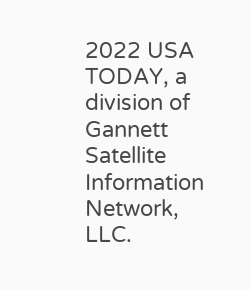2022 USA TODAY, a division of Gannett Satellite Information Network, LLC.